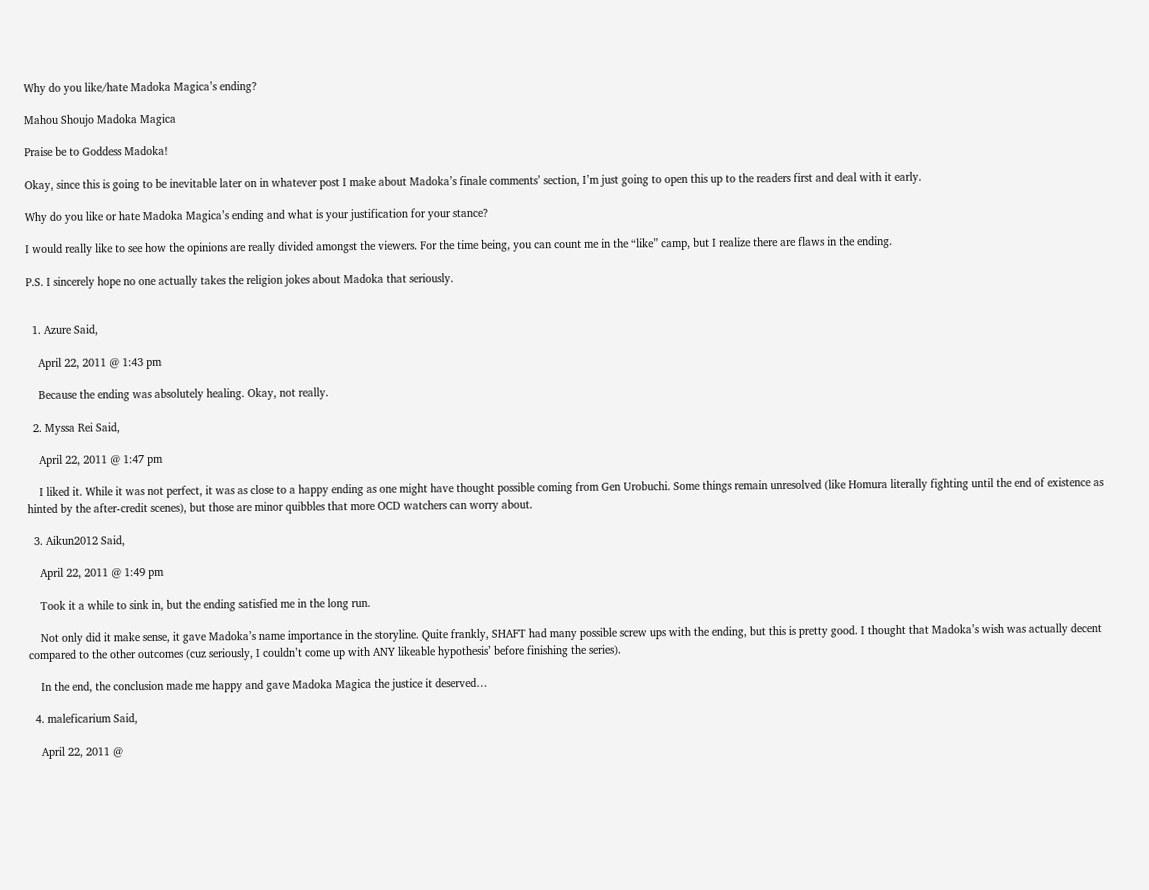Why do you like/hate Madoka Magica’s ending?

Mahou Shoujo Madoka Magica

Praise be to Goddess Madoka!

Okay, since this is going to be inevitable later on in whatever post I make about Madoka’s finale comments’ section, I’m just going to open this up to the readers first and deal with it early.

Why do you like or hate Madoka Magica’s ending and what is your justification for your stance?

I would really like to see how the opinions are really divided amongst the viewers. For the time being, you can count me in the “like” camp, but I realize there are flaws in the ending.

P.S. I sincerely hope no one actually takes the religion jokes about Madoka that seriously.


  1. Azure Said,

    April 22, 2011 @ 1:43 pm

    Because the ending was absolutely healing. Okay, not really.

  2. Myssa Rei Said,

    April 22, 2011 @ 1:47 pm

    I liked it. While it was not perfect, it was as close to a happy ending as one might have thought possible coming from Gen Urobuchi. Some things remain unresolved (like Homura literally fighting until the end of existence as hinted by the after-credit scenes), but those are minor quibbles that more OCD watchers can worry about.

  3. Aikun2012 Said,

    April 22, 2011 @ 1:49 pm

    Took it a while to sink in, but the ending satisfied me in the long run.

    Not only did it make sense, it gave Madoka’s name importance in the storyline. Quite frankly, SHAFT had many possible screw ups with the ending, but this is pretty good. I thought that Madoka’s wish was actually decent compared to the other outcomes (cuz seriously, I couldn’t come up with ANY likeable hypothesis’ before finishing the series).

    In the end, the conclusion made me happy and gave Madoka Magica the justice it deserved…

  4. maleficarium Said,

    April 22, 2011 @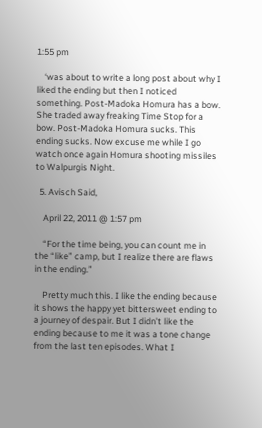1:55 pm

    ‘was about to write a long post about why I liked the ending but then I noticed something. Post-Madoka Homura has a bow. She traded away freaking Time Stop for a bow. Post-Madoka Homura sucks. This ending sucks. Now excuse me while I go watch once again Homura shooting missiles to Walpurgis Night.

  5. Avisch Said,

    April 22, 2011 @ 1:57 pm

    “For the time being, you can count me in the “like” camp, but I realize there are flaws in the ending.”

    Pretty much this. I like the ending because it shows the happy yet bittersweet ending to a journey of despair. But I didn’t like the ending because to me it was a tone change from the last ten episodes. What I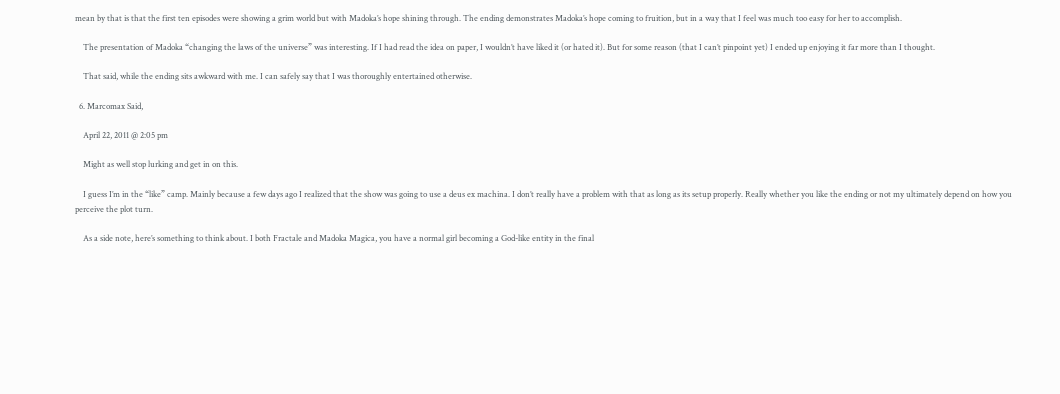mean by that is that the first ten episodes were showing a grim world but with Madoka’s hope shining through. The ending demonstrates Madoka’s hope coming to fruition, but in a way that I feel was much too easy for her to accomplish.

    The presentation of Madoka “changing the laws of the universe” was interesting. If I had read the idea on paper, I wouldn’t have liked it (or hated it). But for some reason (that I can’t pinpoint yet) I ended up enjoying it far more than I thought.

    That said, while the ending sits awkward with me. I can safely say that I was thoroughly entertained otherwise.

  6. Marcomax Said,

    April 22, 2011 @ 2:05 pm

    Might as well stop lurking and get in on this.

    I guess I’m in the “like” camp. Mainly because a few days ago I realized that the show was going to use a deus ex machina. I don’t really have a problem with that as long as its setup properly. Really whether you like the ending or not my ultimately depend on how you perceive the plot turn.

    As a side note, here’s something to think about. I both Fractale and Madoka Magica, you have a normal girl becoming a God-like entity in the final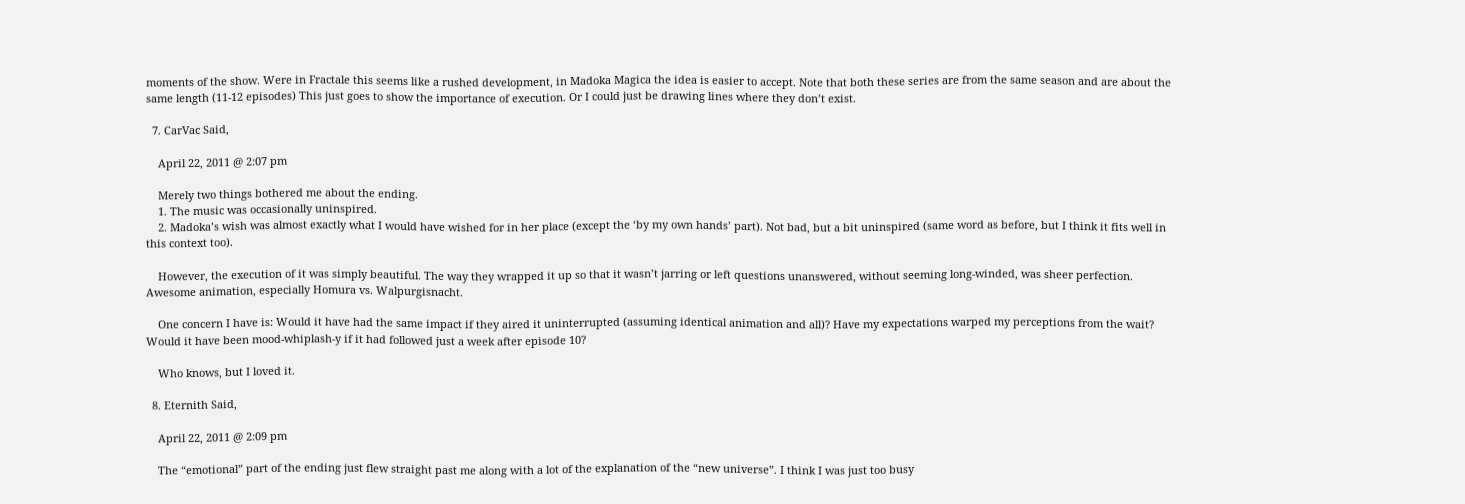moments of the show. Were in Fractale this seems like a rushed development, in Madoka Magica the idea is easier to accept. Note that both these series are from the same season and are about the same length (11-12 episodes) This just goes to show the importance of execution. Or I could just be drawing lines where they don’t exist.

  7. CarVac Said,

    April 22, 2011 @ 2:07 pm

    Merely two things bothered me about the ending.
    1. The music was occasionally uninspired.
    2. Madoka’s wish was almost exactly what I would have wished for in her place (except the ‘by my own hands’ part). Not bad, but a bit uninspired (same word as before, but I think it fits well in this context too).

    However, the execution of it was simply beautiful. The way they wrapped it up so that it wasn’t jarring or left questions unanswered, without seeming long-winded, was sheer perfection. Awesome animation, especially Homura vs. Walpurgisnacht.

    One concern I have is: Would it have had the same impact if they aired it uninterrupted (assuming identical animation and all)? Have my expectations warped my perceptions from the wait? Would it have been mood-whiplash-y if it had followed just a week after episode 10?

    Who knows, but I loved it.

  8. Eternith Said,

    April 22, 2011 @ 2:09 pm

    The “emotional” part of the ending just flew straight past me along with a lot of the explanation of the “new universe”. I think I was just too busy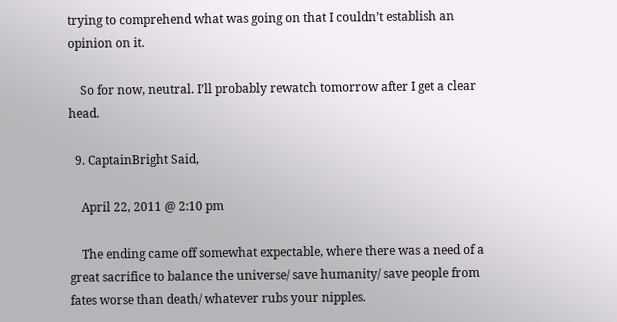trying to comprehend what was going on that I couldn’t establish an opinion on it.

    So for now, neutral. I’ll probably rewatch tomorrow after I get a clear head.

  9. CaptainBright Said,

    April 22, 2011 @ 2:10 pm

    The ending came off somewhat expectable, where there was a need of a great sacrifice to balance the universe/ save humanity/ save people from fates worse than death/ whatever rubs your nipples.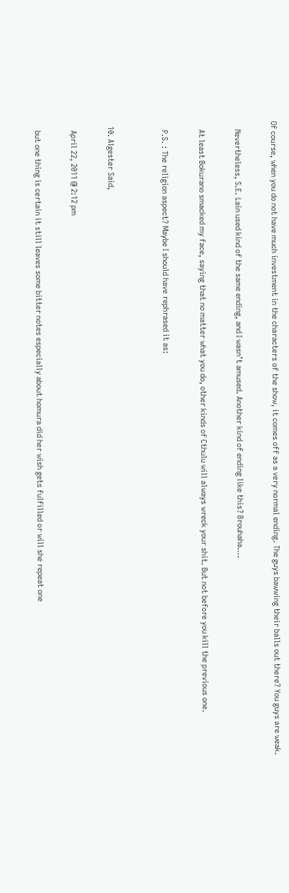Of course, when you do not have much investment in the characters of the show, it comes off as a very normal ending. The guys bawwing their balls out there? You guys are weak.

    Nevertheless, S.E. Lain used kind of the same ending, and I wasn’t amused. Another kind of ending like this? Brouhaha….

    At least Bokurano smacked my face, saying that no matter what you do, other kinds of Cthulu will always wreck your shit. But not before you kill the previous one.

    P.S. : The religion aspect? Maybe I should have rephrased it as:


  10. Algester Said,

    April 22, 2011 @ 2:12 pm

    but one thing is certain it still leaves some bitter notes especially about homura did her wish gets fulfilled or will she repeat one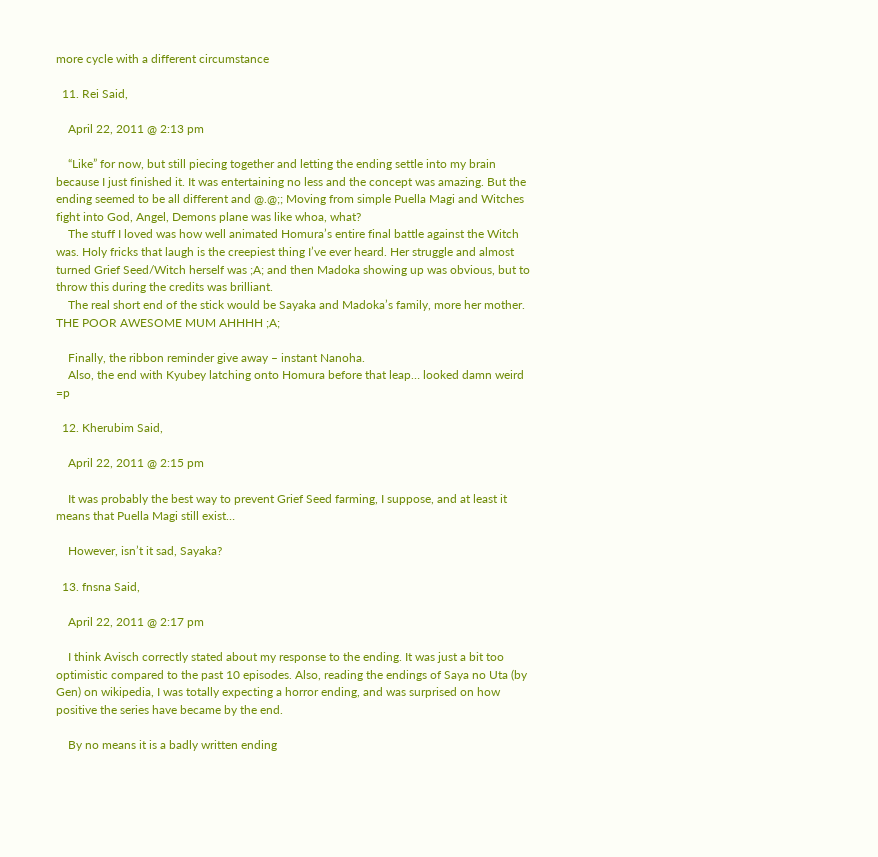more cycle with a different circumstance

  11. Rei Said,

    April 22, 2011 @ 2:13 pm

    “Like” for now, but still piecing together and letting the ending settle into my brain because I just finished it. It was entertaining no less and the concept was amazing. But the ending seemed to be all different and @.@;; Moving from simple Puella Magi and Witches fight into God, Angel, Demons plane was like whoa, what?
    The stuff I loved was how well animated Homura’s entire final battle against the Witch was. Holy fricks that laugh is the creepiest thing I’ve ever heard. Her struggle and almost turned Grief Seed/Witch herself was ;A; and then Madoka showing up was obvious, but to throw this during the credits was brilliant.
    The real short end of the stick would be Sayaka and Madoka’s family, more her mother. THE POOR AWESOME MUM AHHHH ;A;

    Finally, the ribbon reminder give away – instant Nanoha.
    Also, the end with Kyubey latching onto Homura before that leap… looked damn weird =p

  12. Kherubim Said,

    April 22, 2011 @ 2:15 pm

    It was probably the best way to prevent Grief Seed farming, I suppose, and at least it means that Puella Magi still exist…

    However, isn’t it sad, Sayaka?

  13. fnsna Said,

    April 22, 2011 @ 2:17 pm

    I think Avisch correctly stated about my response to the ending. It was just a bit too optimistic compared to the past 10 episodes. Also, reading the endings of Saya no Uta (by Gen) on wikipedia, I was totally expecting a horror ending, and was surprised on how positive the series have became by the end.

    By no means it is a badly written ending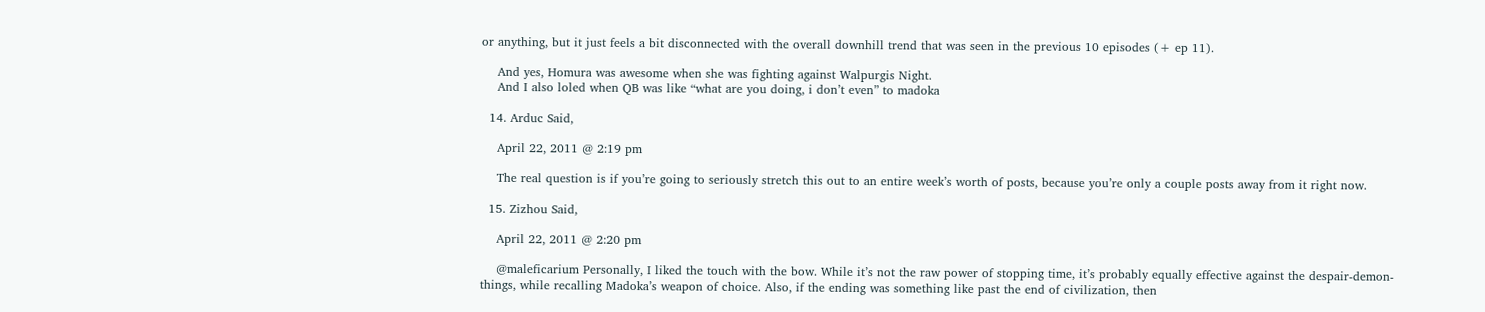or anything, but it just feels a bit disconnected with the overall downhill trend that was seen in the previous 10 episodes (+ ep 11).

    And yes, Homura was awesome when she was fighting against Walpurgis Night.
    And I also loled when QB was like “what are you doing, i don’t even” to madoka

  14. Arduc Said,

    April 22, 2011 @ 2:19 pm

    The real question is if you’re going to seriously stretch this out to an entire week’s worth of posts, because you’re only a couple posts away from it right now.

  15. Zizhou Said,

    April 22, 2011 @ 2:20 pm

    @maleficarium Personally, I liked the touch with the bow. While it’s not the raw power of stopping time, it’s probably equally effective against the despair-demon-things, while recalling Madoka’s weapon of choice. Also, if the ending was something like past the end of civilization, then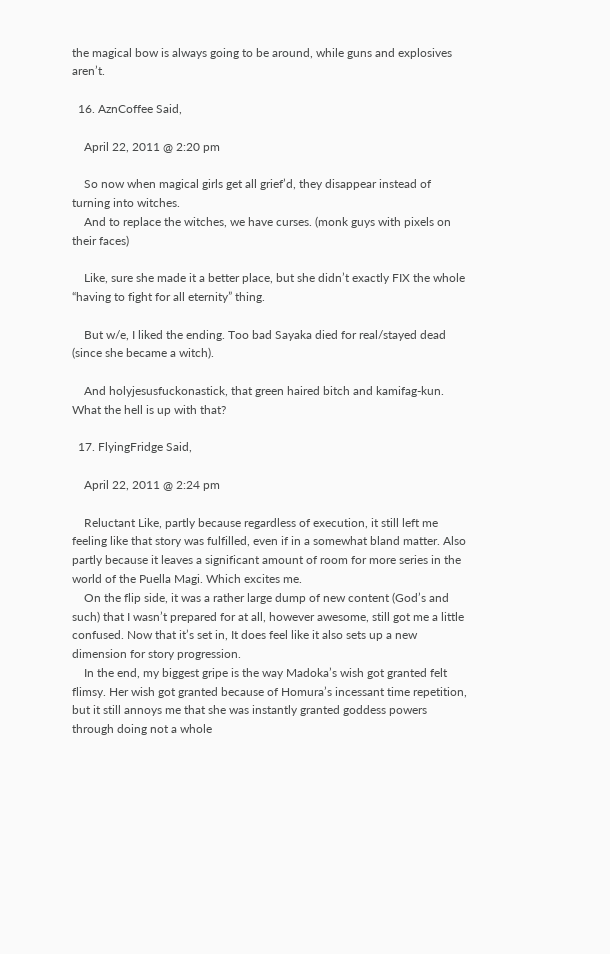the magical bow is always going to be around, while guns and explosives aren’t.

  16. AznCoffee Said,

    April 22, 2011 @ 2:20 pm

    So now when magical girls get all grief’d, they disappear instead of turning into witches.
    And to replace the witches, we have curses. (monk guys with pixels on their faces)

    Like, sure she made it a better place, but she didn’t exactly FIX the whole “having to fight for all eternity” thing.

    But w/e, I liked the ending. Too bad Sayaka died for real/stayed dead (since she became a witch).

    And holyjesusfuckonastick, that green haired bitch and kamifag-kun. What the hell is up with that?

  17. FlyingFridge Said,

    April 22, 2011 @ 2:24 pm

    Reluctant Like, partly because regardless of execution, it still left me feeling like that story was fulfilled, even if in a somewhat bland matter. Also partly because it leaves a significant amount of room for more series in the world of the Puella Magi. Which excites me.
    On the flip side, it was a rather large dump of new content (God’s and such) that I wasn’t prepared for at all, however awesome, still got me a little confused. Now that it’s set in, It does feel like it also sets up a new dimension for story progression.
    In the end, my biggest gripe is the way Madoka’s wish got granted felt flimsy. Her wish got granted because of Homura’s incessant time repetition, but it still annoys me that she was instantly granted goddess powers through doing not a whole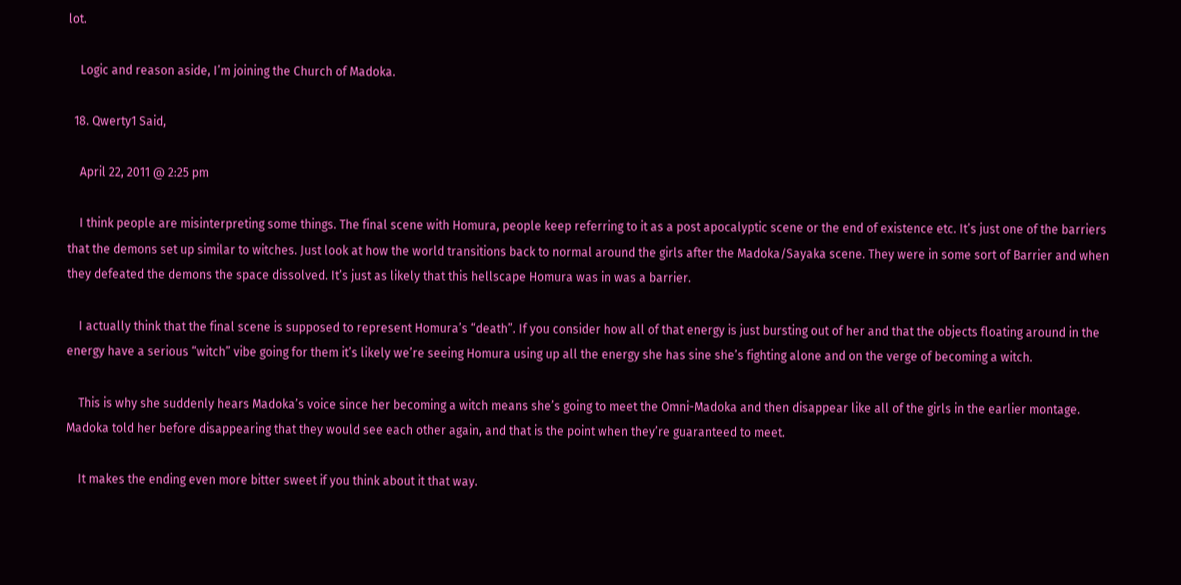lot.

    Logic and reason aside, I’m joining the Church of Madoka.

  18. Qwerty1 Said,

    April 22, 2011 @ 2:25 pm

    I think people are misinterpreting some things. The final scene with Homura, people keep referring to it as a post apocalyptic scene or the end of existence etc. It’s just one of the barriers that the demons set up similar to witches. Just look at how the world transitions back to normal around the girls after the Madoka/Sayaka scene. They were in some sort of Barrier and when they defeated the demons the space dissolved. It’s just as likely that this hellscape Homura was in was a barrier.

    I actually think that the final scene is supposed to represent Homura’s “death”. If you consider how all of that energy is just bursting out of her and that the objects floating around in the energy have a serious “witch” vibe going for them it’s likely we’re seeing Homura using up all the energy she has sine she’s fighting alone and on the verge of becoming a witch.

    This is why she suddenly hears Madoka’s voice since her becoming a witch means she’s going to meet the Omni-Madoka and then disappear like all of the girls in the earlier montage. Madoka told her before disappearing that they would see each other again, and that is the point when they’re guaranteed to meet.

    It makes the ending even more bitter sweet if you think about it that way.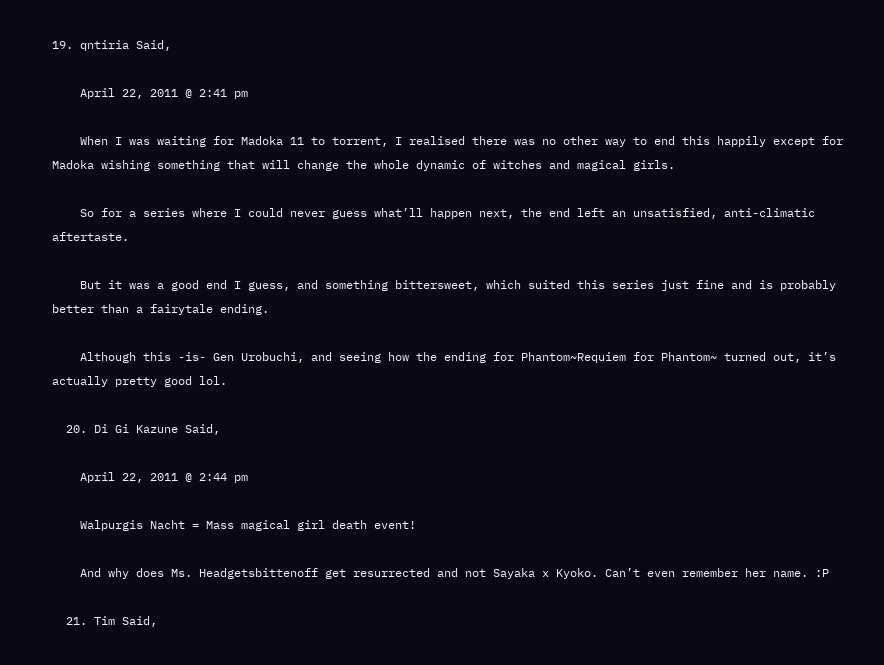19. qntiria Said,

    April 22, 2011 @ 2:41 pm

    When I was waiting for Madoka 11 to torrent, I realised there was no other way to end this happily except for Madoka wishing something that will change the whole dynamic of witches and magical girls.

    So for a series where I could never guess what’ll happen next, the end left an unsatisfied, anti-climatic aftertaste.

    But it was a good end I guess, and something bittersweet, which suited this series just fine and is probably better than a fairytale ending.

    Although this -is- Gen Urobuchi, and seeing how the ending for Phantom~Requiem for Phantom~ turned out, it’s actually pretty good lol.

  20. Di Gi Kazune Said,

    April 22, 2011 @ 2:44 pm

    Walpurgis Nacht = Mass magical girl death event!

    And why does Ms. Headgetsbittenoff get resurrected and not Sayaka x Kyoko. Can’t even remember her name. :P

  21. Tim Said,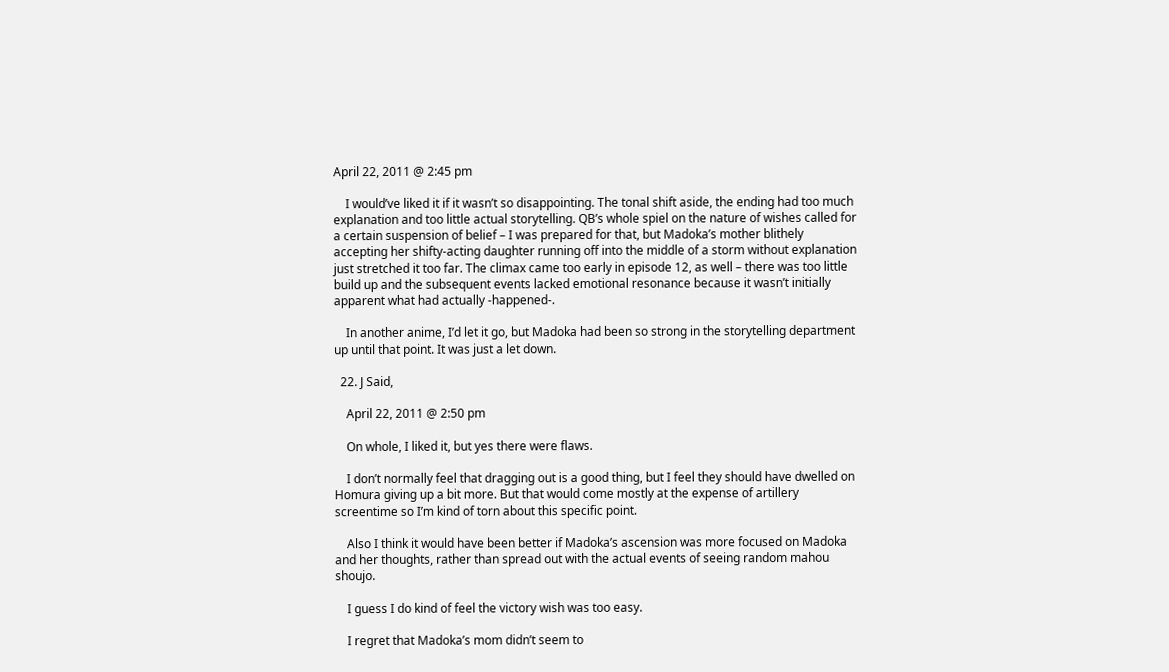April 22, 2011 @ 2:45 pm

    I would’ve liked it if it wasn’t so disappointing. The tonal shift aside, the ending had too much explanation and too little actual storytelling. QB’s whole spiel on the nature of wishes called for a certain suspension of belief – I was prepared for that, but Madoka’s mother blithely accepting her shifty-acting daughter running off into the middle of a storm without explanation just stretched it too far. The climax came too early in episode 12, as well – there was too little build up and the subsequent events lacked emotional resonance because it wasn’t initially apparent what had actually -happened-.

    In another anime, I’d let it go, but Madoka had been so strong in the storytelling department up until that point. It was just a let down.

  22. J Said,

    April 22, 2011 @ 2:50 pm

    On whole, I liked it, but yes there were flaws.

    I don’t normally feel that dragging out is a good thing, but I feel they should have dwelled on Homura giving up a bit more. But that would come mostly at the expense of artillery screentime so I’m kind of torn about this specific point.

    Also I think it would have been better if Madoka’s ascension was more focused on Madoka and her thoughts, rather than spread out with the actual events of seeing random mahou shoujo.

    I guess I do kind of feel the victory wish was too easy.

    I regret that Madoka’s mom didn’t seem to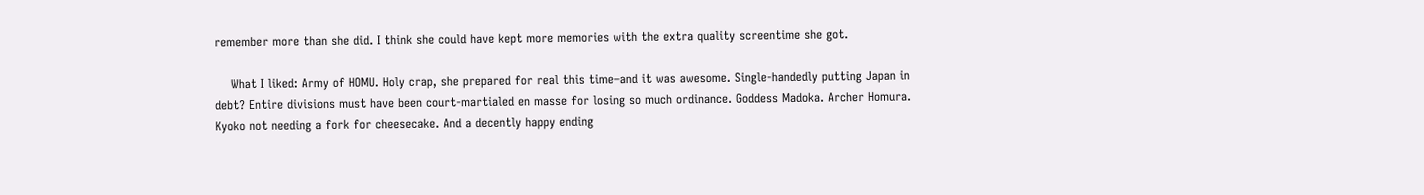remember more than she did. I think she could have kept more memories with the extra quality screentime she got.

    What I liked: Army of HOMU. Holy crap, she prepared for real this time–and it was awesome. Single-handedly putting Japan in debt? Entire divisions must have been court-martialed en masse for losing so much ordinance. Goddess Madoka. Archer Homura. Kyoko not needing a fork for cheesecake. And a decently happy ending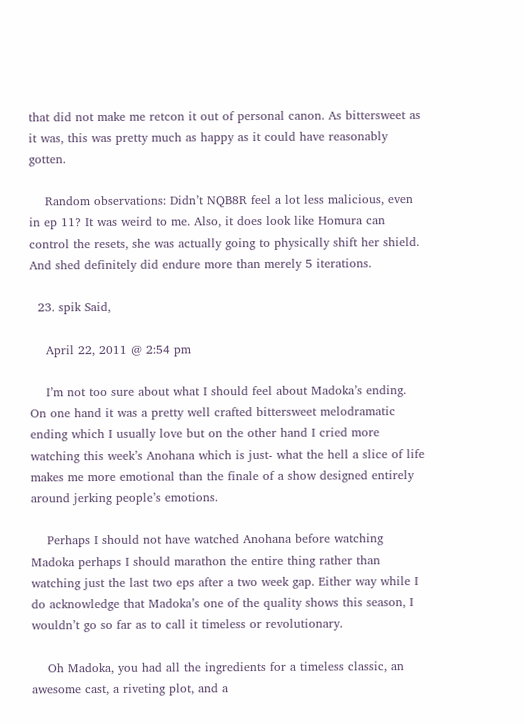that did not make me retcon it out of personal canon. As bittersweet as it was, this was pretty much as happy as it could have reasonably gotten.

    Random observations: Didn’t NQB8R feel a lot less malicious, even in ep 11? It was weird to me. Also, it does look like Homura can control the resets, she was actually going to physically shift her shield. And shed definitely did endure more than merely 5 iterations.

  23. spik Said,

    April 22, 2011 @ 2:54 pm

    I’m not too sure about what I should feel about Madoka’s ending. On one hand it was a pretty well crafted bittersweet melodramatic ending which I usually love but on the other hand I cried more watching this week’s Anohana which is just- what the hell a slice of life makes me more emotional than the finale of a show designed entirely around jerking people’s emotions.

    Perhaps I should not have watched Anohana before watching Madoka perhaps I should marathon the entire thing rather than watching just the last two eps after a two week gap. Either way while I do acknowledge that Madoka’s one of the quality shows this season, I wouldn’t go so far as to call it timeless or revolutionary.

    Oh Madoka, you had all the ingredients for a timeless classic, an awesome cast, a riveting plot, and a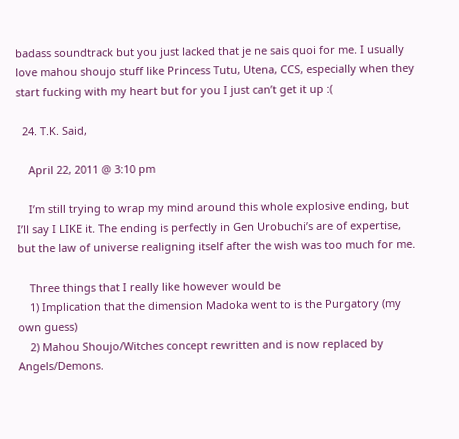badass soundtrack but you just lacked that je ne sais quoi for me. I usually love mahou shoujo stuff like Princess Tutu, Utena, CCS, especially when they start fucking with my heart but for you I just can’t get it up :(

  24. T.K. Said,

    April 22, 2011 @ 3:10 pm

    I’m still trying to wrap my mind around this whole explosive ending, but I’ll say I LIKE it. The ending is perfectly in Gen Urobuchi’s are of expertise, but the law of universe realigning itself after the wish was too much for me.

    Three things that I really like however would be
    1) Implication that the dimension Madoka went to is the Purgatory (my own guess)
    2) Mahou Shoujo/Witches concept rewritten and is now replaced by Angels/Demons.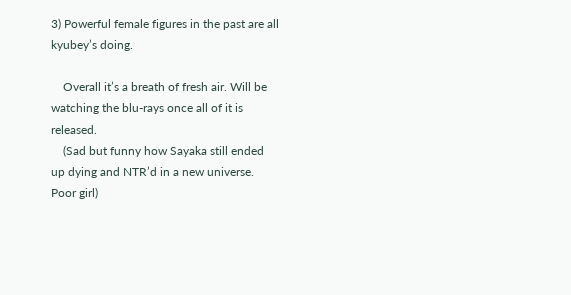3) Powerful female figures in the past are all kyubey’s doing.

    Overall it’s a breath of fresh air. Will be watching the blu-rays once all of it is released.
    (Sad but funny how Sayaka still ended up dying and NTR’d in a new universe. Poor girl)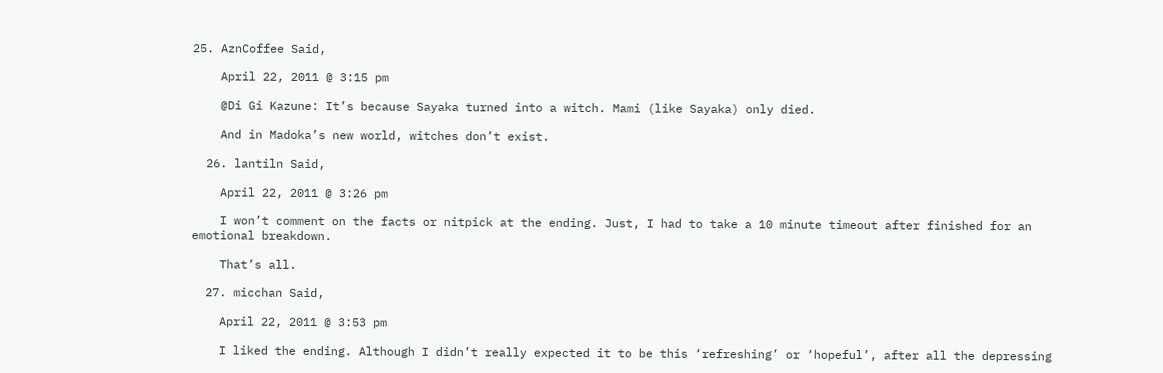25. AznCoffee Said,

    April 22, 2011 @ 3:15 pm

    @Di Gi Kazune: It’s because Sayaka turned into a witch. Mami (like Sayaka) only died.

    And in Madoka’s new world, witches don’t exist.

  26. lantiln Said,

    April 22, 2011 @ 3:26 pm

    I won’t comment on the facts or nitpick at the ending. Just, I had to take a 10 minute timeout after finished for an emotional breakdown.

    That’s all.

  27. micchan Said,

    April 22, 2011 @ 3:53 pm

    I liked the ending. Although I didn’t really expected it to be this ‘refreshing’ or ‘hopeful’, after all the depressing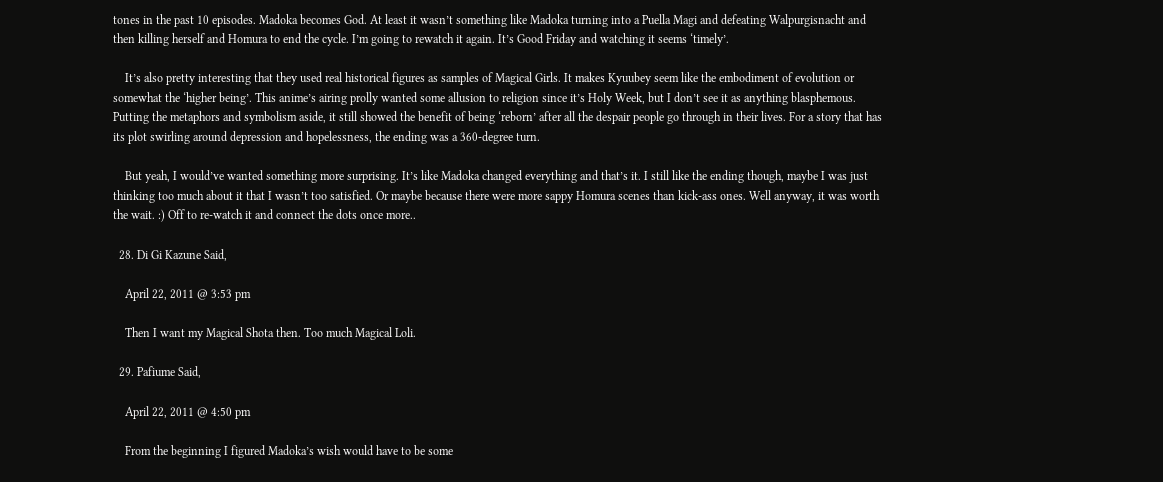tones in the past 10 episodes. Madoka becomes God. At least it wasn’t something like Madoka turning into a Puella Magi and defeating Walpurgisnacht and then killing herself and Homura to end the cycle. I’m going to rewatch it again. It’s Good Friday and watching it seems ‘timely’.

    It’s also pretty interesting that they used real historical figures as samples of Magical Girls. It makes Kyuubey seem like the embodiment of evolution or somewhat the ‘higher being’. This anime’s airing prolly wanted some allusion to religion since it’s Holy Week, but I don’t see it as anything blasphemous. Putting the metaphors and symbolism aside, it still showed the benefit of being ‘reborn’ after all the despair people go through in their lives. For a story that has its plot swirling around depression and hopelessness, the ending was a 360-degree turn.

    But yeah, I would’ve wanted something more surprising. It’s like Madoka changed everything and that’s it. I still like the ending though, maybe I was just thinking too much about it that I wasn’t too satisfied. Or maybe because there were more sappy Homura scenes than kick-ass ones. Well anyway, it was worth the wait. :) Off to re-watch it and connect the dots once more..

  28. Di Gi Kazune Said,

    April 22, 2011 @ 3:53 pm

    Then I want my Magical Shota then. Too much Magical Loli.

  29. Pafiume Said,

    April 22, 2011 @ 4:50 pm

    From the beginning I figured Madoka’s wish would have to be some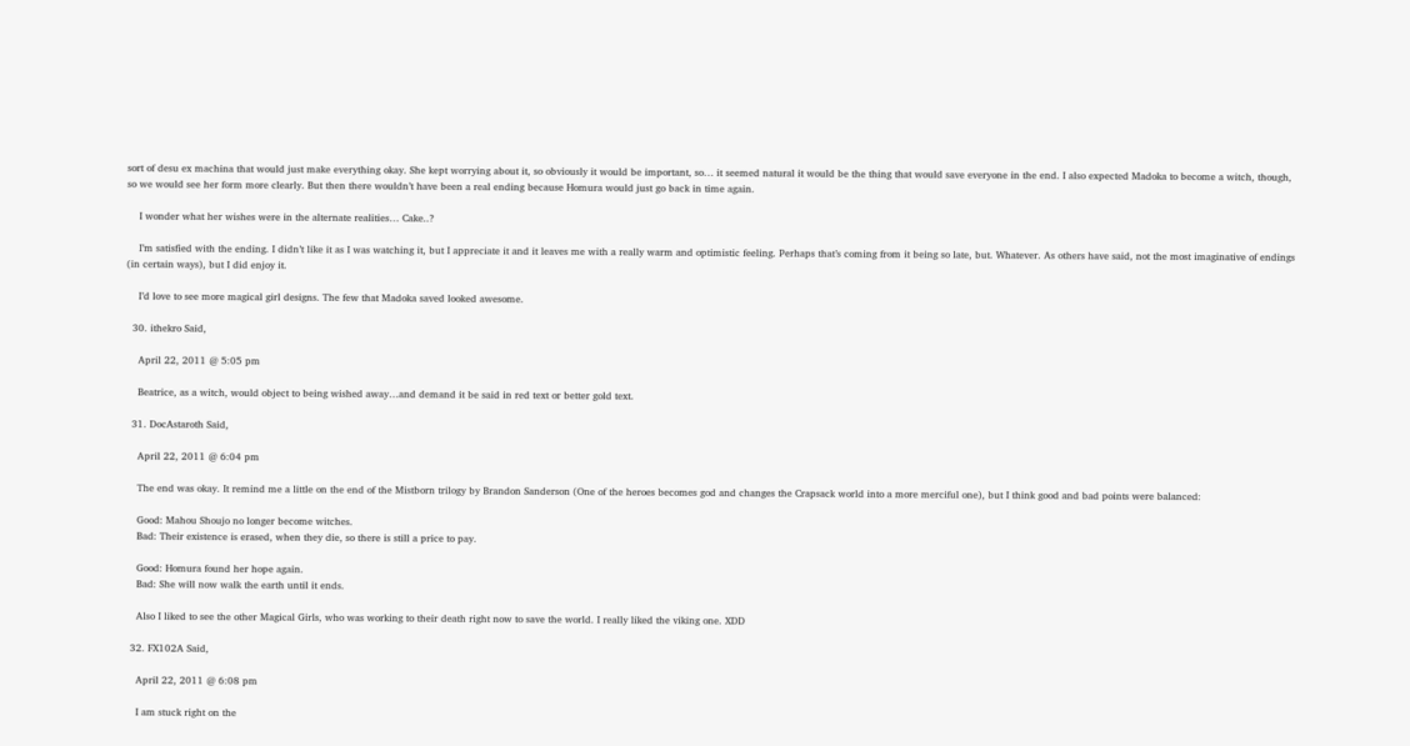sort of desu ex machina that would just make everything okay. She kept worrying about it, so obviously it would be important, so… it seemed natural it would be the thing that would save everyone in the end. I also expected Madoka to become a witch, though, so we would see her form more clearly. But then there wouldn’t have been a real ending because Homura would just go back in time again.

    I wonder what her wishes were in the alternate realities… Cake..?

    I’m satisfied with the ending. I didn’t like it as I was watching it, but I appreciate it and it leaves me with a really warm and optimistic feeling. Perhaps that’s coming from it being so late, but. Whatever. As others have said, not the most imaginative of endings (in certain ways), but I did enjoy it.

    I’d love to see more magical girl designs. The few that Madoka saved looked awesome.

  30. ithekro Said,

    April 22, 2011 @ 5:05 pm

    Beatrice, as a witch, would object to being wished away…and demand it be said in red text or better gold text.

  31. DocAstaroth Said,

    April 22, 2011 @ 6:04 pm

    The end was okay. It remind me a little on the end of the Mistborn trilogy by Brandon Sanderson (One of the heroes becomes god and changes the Crapsack world into a more merciful one), but I think good and bad points were balanced:

    Good: Mahou Shoujo no longer become witches.
    Bad: Their existence is erased, when they die, so there is still a price to pay.

    Good: Homura found her hope again.
    Bad: She will now walk the earth until it ends.

    Also I liked to see the other Magical Girls, who was working to their death right now to save the world. I really liked the viking one. XDD

  32. FX102A Said,

    April 22, 2011 @ 6:08 pm

    I am stuck right on the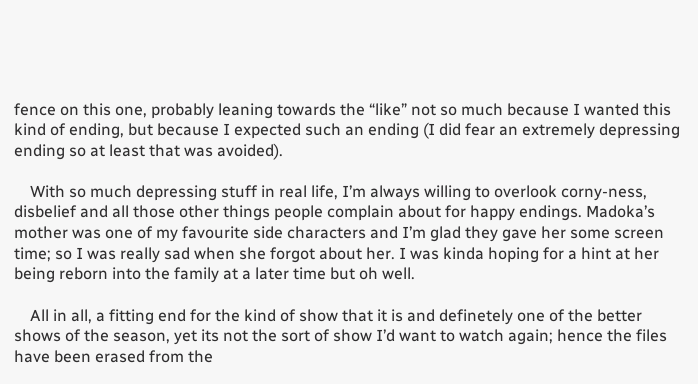fence on this one, probably leaning towards the “like” not so much because I wanted this kind of ending, but because I expected such an ending (I did fear an extremely depressing ending so at least that was avoided).

    With so much depressing stuff in real life, I’m always willing to overlook corny-ness, disbelief and all those other things people complain about for happy endings. Madoka’s mother was one of my favourite side characters and I’m glad they gave her some screen time; so I was really sad when she forgot about her. I was kinda hoping for a hint at her being reborn into the family at a later time but oh well.

    All in all, a fitting end for the kind of show that it is and definetely one of the better shows of the season, yet its not the sort of show I’d want to watch again; hence the files have been erased from the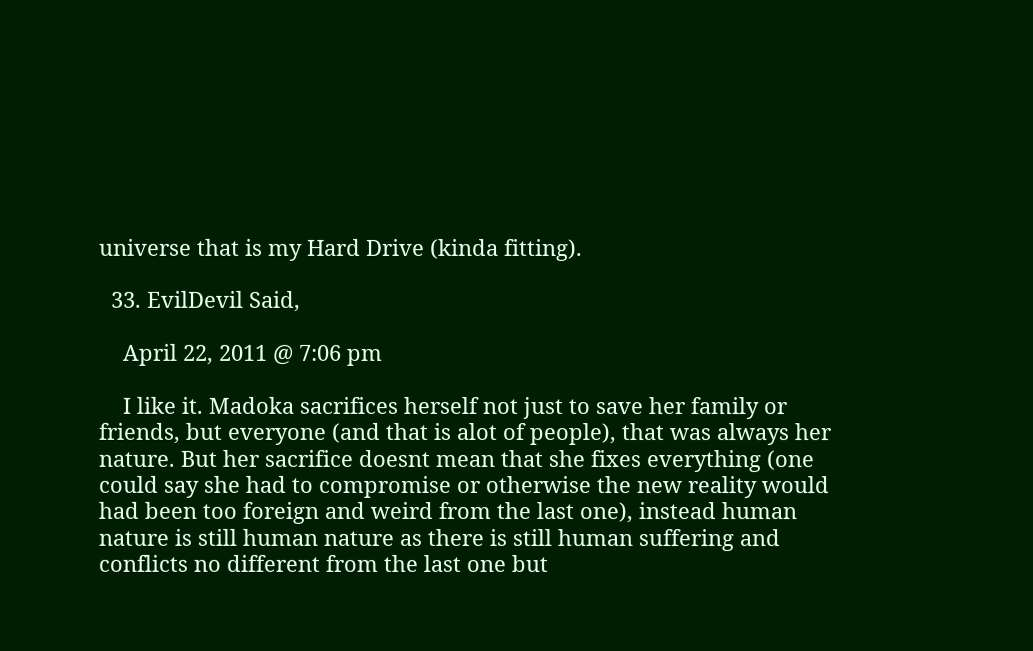universe that is my Hard Drive (kinda fitting).

  33. EvilDevil Said,

    April 22, 2011 @ 7:06 pm

    I like it. Madoka sacrifices herself not just to save her family or friends, but everyone (and that is alot of people), that was always her nature. But her sacrifice doesnt mean that she fixes everything (one could say she had to compromise or otherwise the new reality would had been too foreign and weird from the last one), instead human nature is still human nature as there is still human suffering and conflicts no different from the last one but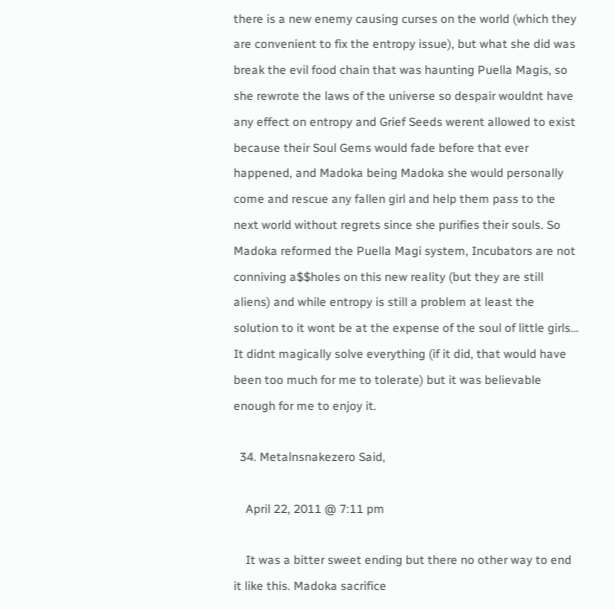there is a new enemy causing curses on the world (which they are convenient to fix the entropy issue), but what she did was break the evil food chain that was haunting Puella Magis, so she rewrote the laws of the universe so despair wouldnt have any effect on entropy and Grief Seeds werent allowed to exist because their Soul Gems would fade before that ever happened, and Madoka being Madoka she would personally come and rescue any fallen girl and help them pass to the next world without regrets since she purifies their souls. So Madoka reformed the Puella Magi system, Incubators are not conniving a$$holes on this new reality (but they are still aliens) and while entropy is still a problem at least the solution to it wont be at the expense of the soul of little girls… It didnt magically solve everything (if it did, that would have been too much for me to tolerate) but it was believable enough for me to enjoy it.

  34. Metalnsnakezero Said,

    April 22, 2011 @ 7:11 pm

    It was a bitter sweet ending but there no other way to end it like this. Madoka sacrifice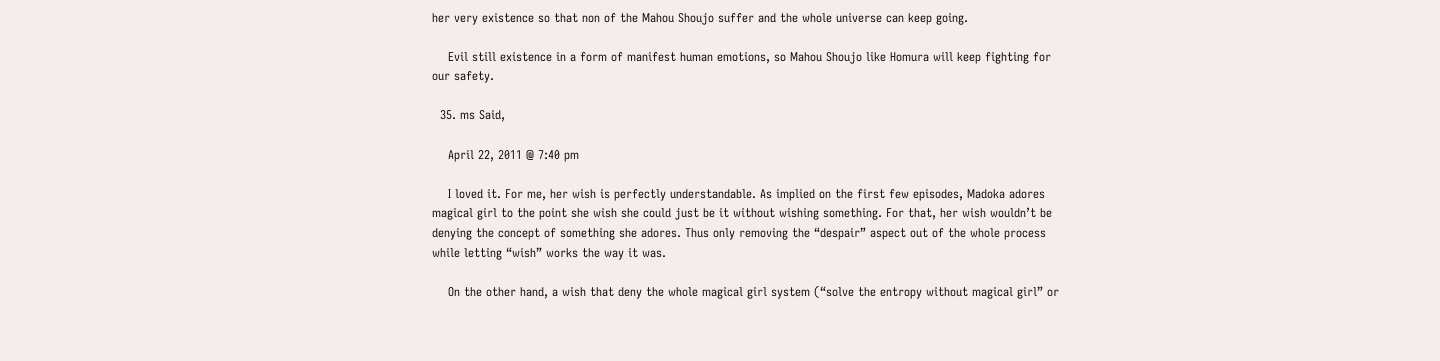her very existence so that non of the Mahou Shoujo suffer and the whole universe can keep going.

    Evil still existence in a form of manifest human emotions, so Mahou Shoujo like Homura will keep fighting for our safety.

  35. ms Said,

    April 22, 2011 @ 7:40 pm

    I loved it. For me, her wish is perfectly understandable. As implied on the first few episodes, Madoka adores magical girl to the point she wish she could just be it without wishing something. For that, her wish wouldn’t be denying the concept of something she adores. Thus only removing the “despair” aspect out of the whole process while letting “wish” works the way it was.

    On the other hand, a wish that deny the whole magical girl system (“solve the entropy without magical girl” or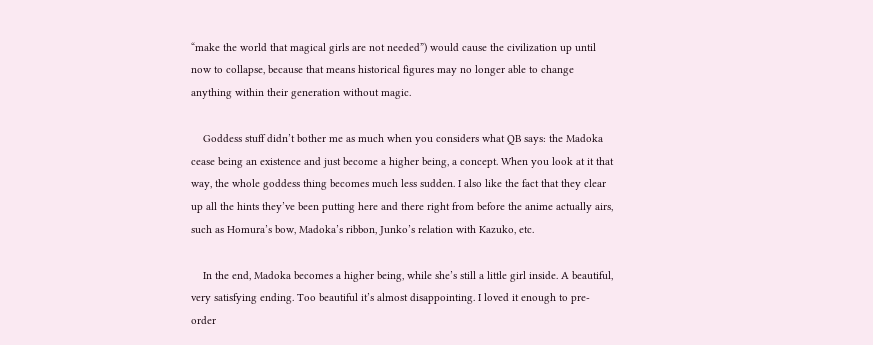“make the world that magical girls are not needed”) would cause the civilization up until now to collapse, because that means historical figures may no longer able to change anything within their generation without magic.

    Goddess stuff didn’t bother me as much when you considers what QB says: the Madoka cease being an existence and just become a higher being, a concept. When you look at it that way, the whole goddess thing becomes much less sudden. I also like the fact that they clear up all the hints they’ve been putting here and there right from before the anime actually airs, such as Homura’s bow, Madoka’s ribbon, Junko’s relation with Kazuko, etc.

    In the end, Madoka becomes a higher being, while she’s still a little girl inside. A beautiful, very satisfying ending. Too beautiful it’s almost disappointing. I loved it enough to pre-order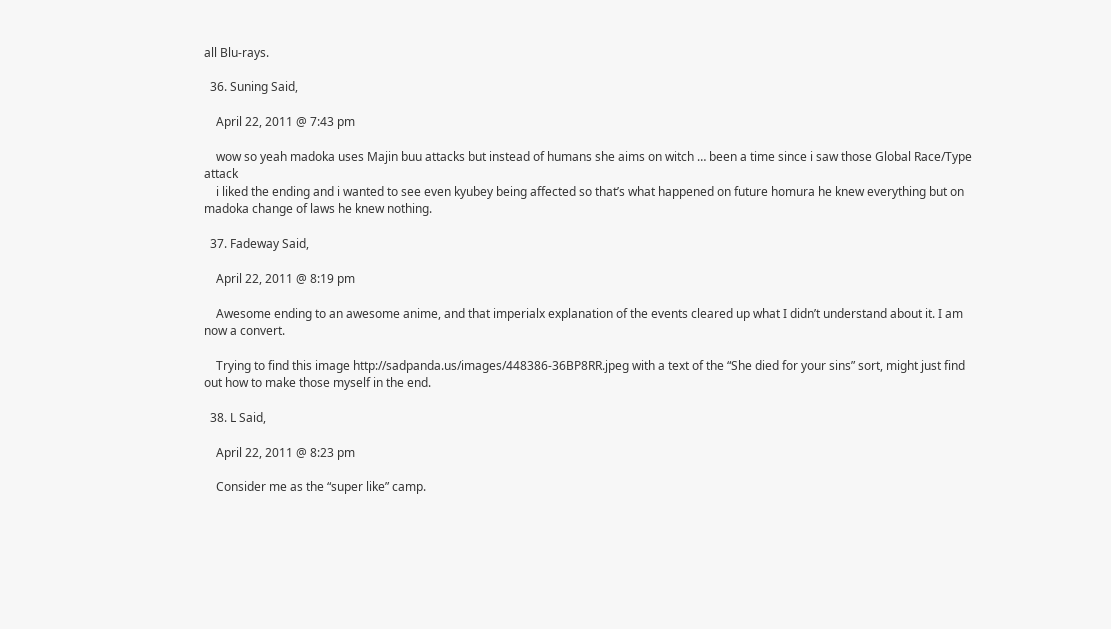all Blu-rays.

  36. Suning Said,

    April 22, 2011 @ 7:43 pm

    wow so yeah madoka uses Majin buu attacks but instead of humans she aims on witch … been a time since i saw those Global Race/Type attack
    i liked the ending and i wanted to see even kyubey being affected so that’s what happened on future homura he knew everything but on madoka change of laws he knew nothing.

  37. Fadeway Said,

    April 22, 2011 @ 8:19 pm

    Awesome ending to an awesome anime, and that imperialx explanation of the events cleared up what I didn’t understand about it. I am now a convert.

    Trying to find this image http://sadpanda.us/images/448386-36BP8RR.jpeg with a text of the “She died for your sins” sort, might just find out how to make those myself in the end.

  38. L Said,

    April 22, 2011 @ 8:23 pm

    Consider me as the “super like” camp.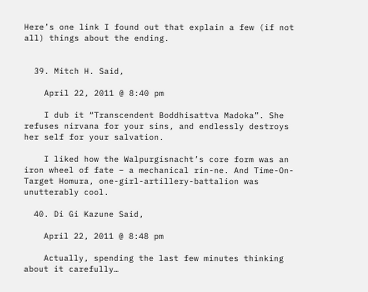Here’s one link I found out that explain a few (if not all) things about the ending.


  39. Mitch H. Said,

    April 22, 2011 @ 8:40 pm

    I dub it “Transcendent Boddhisattva Madoka”. She refuses nirvana for your sins, and endlessly destroys her self for your salvation.

    I liked how the Walpurgisnacht’s core form was an iron wheel of fate – a mechanical rin-ne. And Time-On-Target Homura, one-girl-artillery-battalion was unutterably cool.

  40. Di Gi Kazune Said,

    April 22, 2011 @ 8:48 pm

    Actually, spending the last few minutes thinking about it carefully…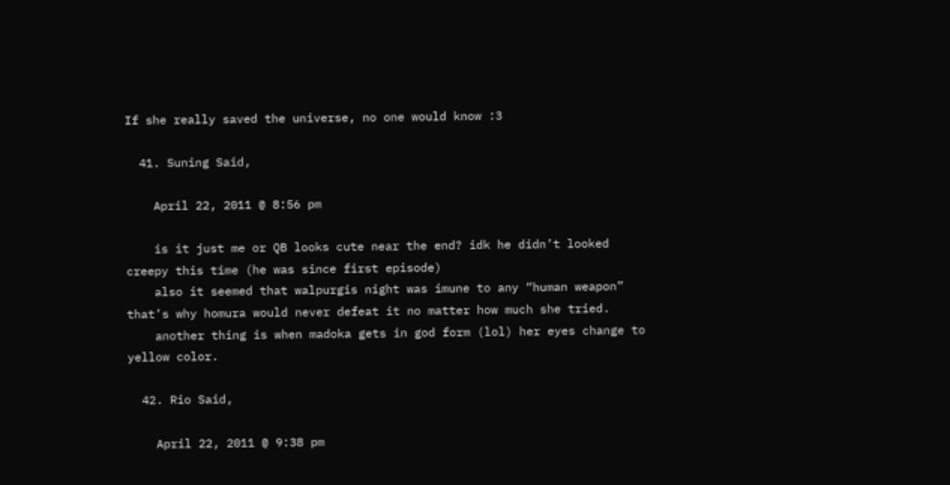If she really saved the universe, no one would know :3

  41. Suning Said,

    April 22, 2011 @ 8:56 pm

    is it just me or QB looks cute near the end? idk he didn’t looked creepy this time (he was since first episode)
    also it seemed that walpurgis night was imune to any “human weapon” that’s why homura would never defeat it no matter how much she tried.
    another thing is when madoka gets in god form (lol) her eyes change to yellow color.

  42. Rio Said,

    April 22, 2011 @ 9:38 pm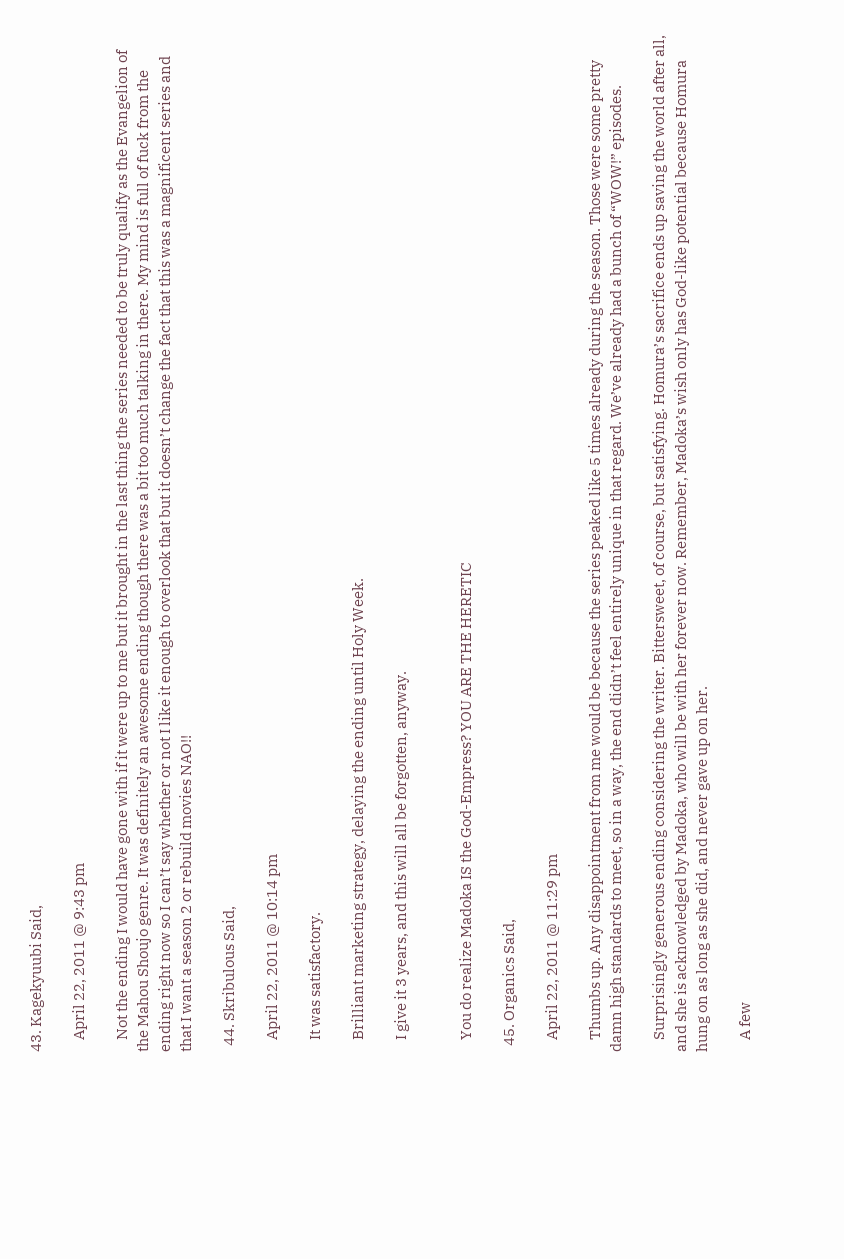43. Kagekyuubi Said,

    April 22, 2011 @ 9:43 pm

    Not the ending I would have gone with if it were up to me but it brought in the last thing the series needed to be truly qualify as the Evangelion of the Mahou Shoujo genre. It was definitely an awesome ending though there was a bit too much talking in there. My mind is full of fuck from the ending right now so I can’t say whether or not I like it enough to overlook that but it doesn’t change the fact that this was a magnificent series and that I want a season 2 or rebuild movies NAO!!

  44. Skribulous Said,

    April 22, 2011 @ 10:14 pm

    It was satisfactory.

    Brilliant marketing strategy, delaying the ending until Holy Week.

    I give it 3 years, and this will all be forgotten, anyway.


    You do realize Madoka IS the God-Empress? YOU ARE THE HERETIC

  45. Organics Said,

    April 22, 2011 @ 11:29 pm

    Thumbs up. Any disappointment from me would be because the series peaked like 5 times already during the season. Those were some pretty damn high standards to meet, so in a way, the end didn’t feel entirely unique in that regard. We’ve already had a bunch of “WOW!” episodes.

    Surprisingly generous ending considering the writer. Bittersweet, of course, but satisfying. Homura’s sacrifice ends up saving the world after all, and she is acknowledged by Madoka, who will be with her forever now. Remember, Madoka’s wish only has God-like potential because Homura hung on as long as she did, and never gave up on her.

    A few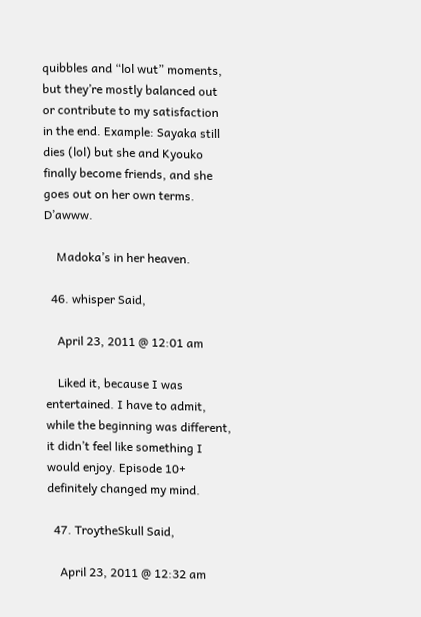quibbles and “lol wut” moments, but they’re mostly balanced out or contribute to my satisfaction in the end. Example: Sayaka still dies (lol) but she and Kyouko finally become friends, and she goes out on her own terms. D’awww.

    Madoka’s in her heaven.

  46. whisper Said,

    April 23, 2011 @ 12:01 am

    Liked it, because I was entertained. I have to admit, while the beginning was different, it didn’t feel like something I would enjoy. Episode 10+ definitely changed my mind.

  47. TroytheSkull Said,

    April 23, 2011 @ 12:32 am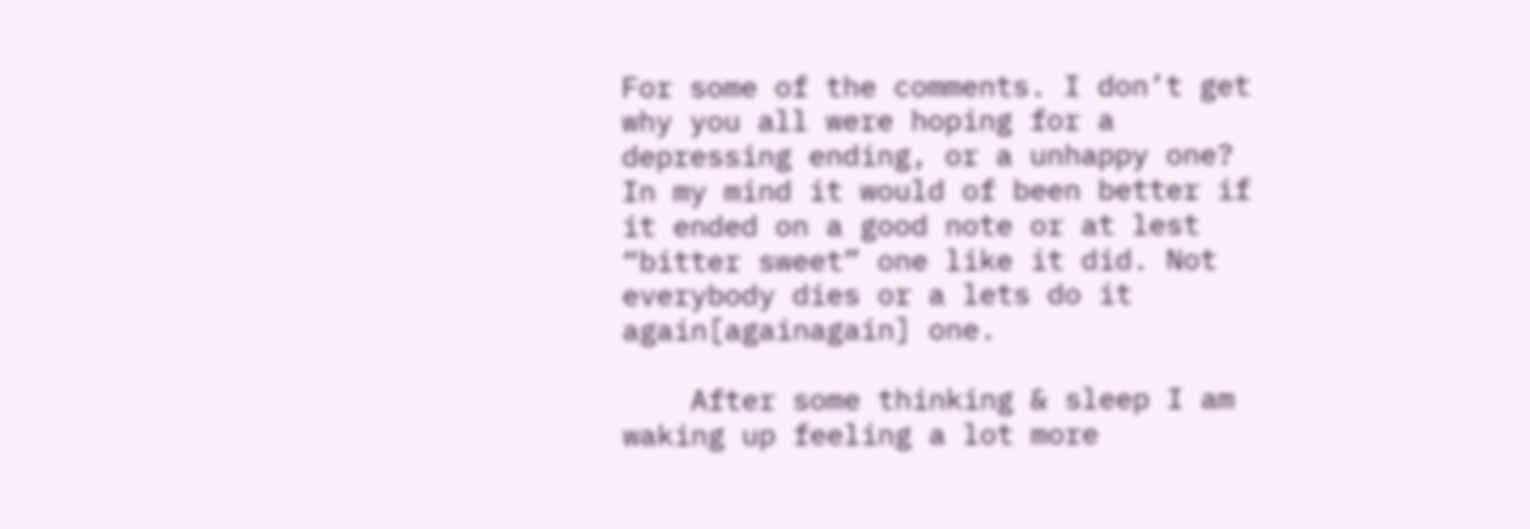For some of the comments. I don’t get why you all were hoping for a depressing ending, or a unhappy one? In my mind it would of been better if it ended on a good note or at lest “bitter sweet” one like it did. Not everybody dies or a lets do it again[againagain] one.

    After some thinking & sleep I am waking up feeling a lot more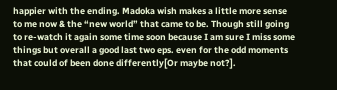happier with the ending. Madoka wish makes a little more sense to me now & the “new world” that came to be. Though still going to re-watch it again some time soon because I am sure I miss some things but overall a good last two eps. even for the odd moments that could of been done differently[Or maybe not?].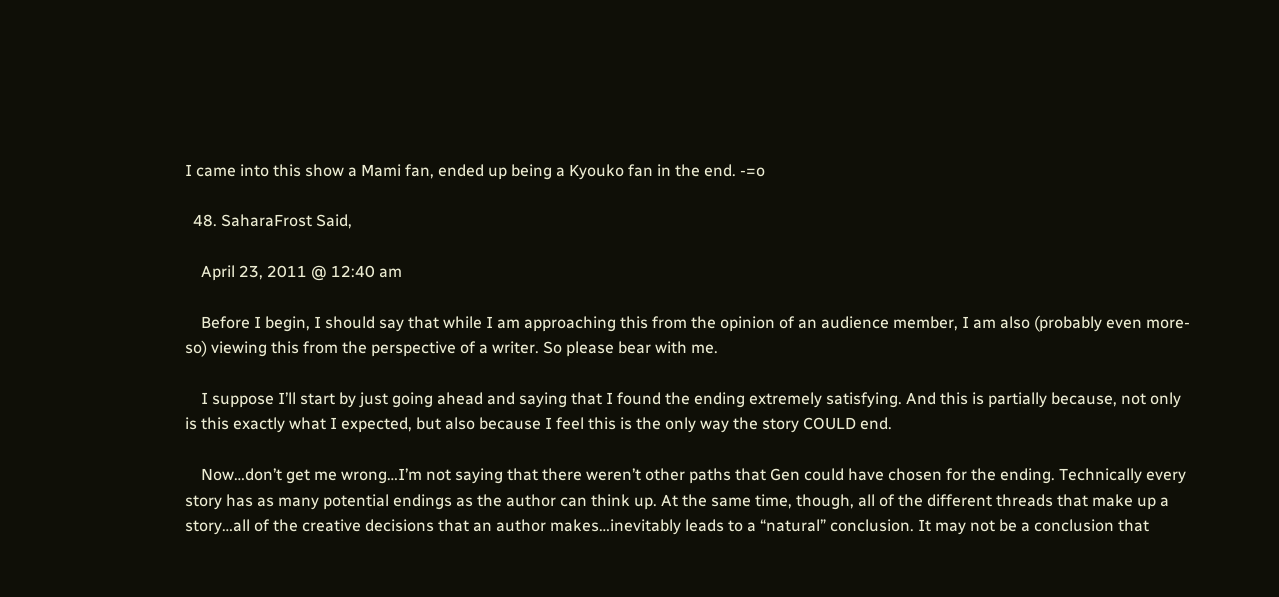I came into this show a Mami fan, ended up being a Kyouko fan in the end. -=o

  48. SaharaFrost Said,

    April 23, 2011 @ 12:40 am

    Before I begin, I should say that while I am approaching this from the opinion of an audience member, I am also (probably even more-so) viewing this from the perspective of a writer. So please bear with me.

    I suppose I’ll start by just going ahead and saying that I found the ending extremely satisfying. And this is partially because, not only is this exactly what I expected, but also because I feel this is the only way the story COULD end.

    Now…don’t get me wrong…I’m not saying that there weren’t other paths that Gen could have chosen for the ending. Technically every story has as many potential endings as the author can think up. At the same time, though, all of the different threads that make up a story…all of the creative decisions that an author makes…inevitably leads to a “natural” conclusion. It may not be a conclusion that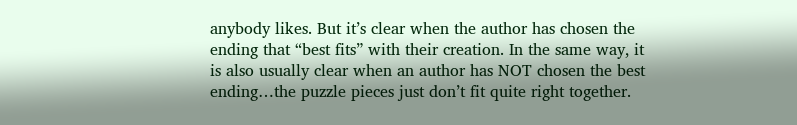anybody likes. But it’s clear when the author has chosen the ending that “best fits” with their creation. In the same way, it is also usually clear when an author has NOT chosen the best ending…the puzzle pieces just don’t fit quite right together.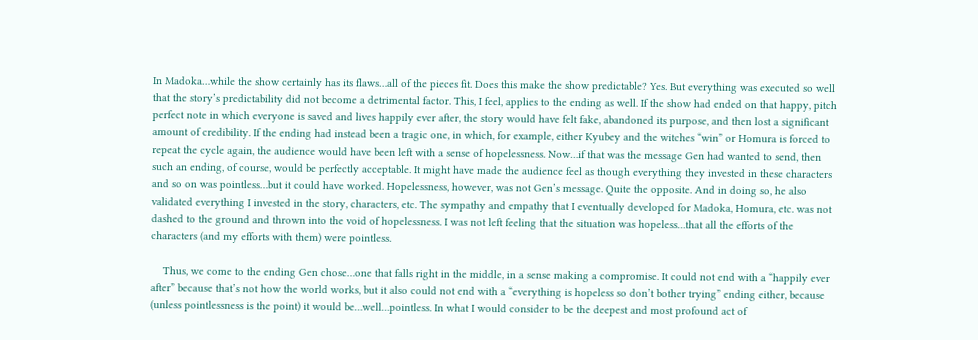In Madoka…while the show certainly has its flaws…all of the pieces fit. Does this make the show predictable? Yes. But everything was executed so well that the story’s predictability did not become a detrimental factor. This, I feel, applies to the ending as well. If the show had ended on that happy, pitch perfect note in which everyone is saved and lives happily ever after, the story would have felt fake, abandoned its purpose, and then lost a significant amount of credibility. If the ending had instead been a tragic one, in which, for example, either Kyubey and the witches “win” or Homura is forced to repeat the cycle again, the audience would have been left with a sense of hopelessness. Now…if that was the message Gen had wanted to send, then such an ending, of course, would be perfectly acceptable. It might have made the audience feel as though everything they invested in these characters and so on was pointless…but it could have worked. Hopelessness, however, was not Gen’s message. Quite the opposite. And in doing so, he also validated everything I invested in the story, characters, etc. The sympathy and empathy that I eventually developed for Madoka, Homura, etc. was not dashed to the ground and thrown into the void of hopelessness. I was not left feeling that the situation was hopeless…that all the efforts of the characters (and my efforts with them) were pointless.

    Thus, we come to the ending Gen chose…one that falls right in the middle, in a sense making a compromise. It could not end with a “happily ever after” because that’s not how the world works, but it also could not end with a “everything is hopeless so don’t bother trying” ending either, because (unless pointlessness is the point) it would be…well…pointless. In what I would consider to be the deepest and most profound act of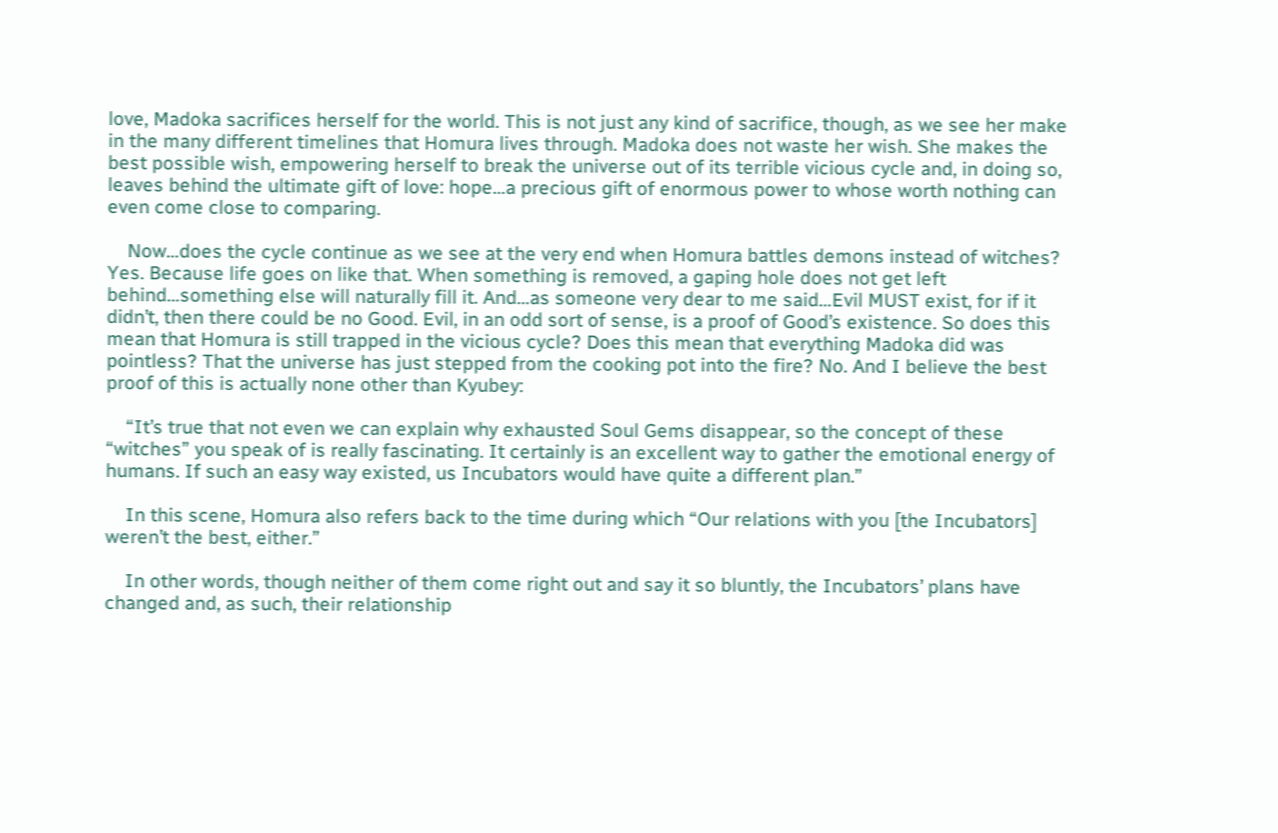love, Madoka sacrifices herself for the world. This is not just any kind of sacrifice, though, as we see her make in the many different timelines that Homura lives through. Madoka does not waste her wish. She makes the best possible wish, empowering herself to break the universe out of its terrible vicious cycle and, in doing so, leaves behind the ultimate gift of love: hope…a precious gift of enormous power to whose worth nothing can even come close to comparing.

    Now…does the cycle continue as we see at the very end when Homura battles demons instead of witches? Yes. Because life goes on like that. When something is removed, a gaping hole does not get left behind…something else will naturally fill it. And…as someone very dear to me said…Evil MUST exist, for if it didn’t, then there could be no Good. Evil, in an odd sort of sense, is a proof of Good’s existence. So does this mean that Homura is still trapped in the vicious cycle? Does this mean that everything Madoka did was pointless? That the universe has just stepped from the cooking pot into the fire? No. And I believe the best proof of this is actually none other than Kyubey:

    “It’s true that not even we can explain why exhausted Soul Gems disappear, so the concept of these “witches” you speak of is really fascinating. It certainly is an excellent way to gather the emotional energy of humans. If such an easy way existed, us Incubators would have quite a different plan.”

    In this scene, Homura also refers back to the time during which “Our relations with you [the Incubators] weren’t the best, either.”

    In other words, though neither of them come right out and say it so bluntly, the Incubators’ plans have changed and, as such, their relationship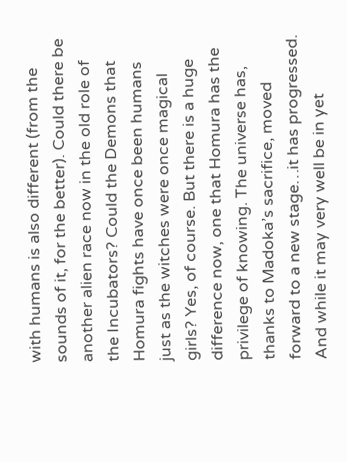with humans is also different (from the sounds of it, for the better). Could there be another alien race now in the old role of the Incubators? Could the Demons that Homura fights have once been humans just as the witches were once magical girls? Yes, of course. But there is a huge difference now, one that Homura has the privilege of knowing. The universe has, thanks to Madoka’s sacrifice, moved forward to a new stage…it has progressed. And while it may very well be in yet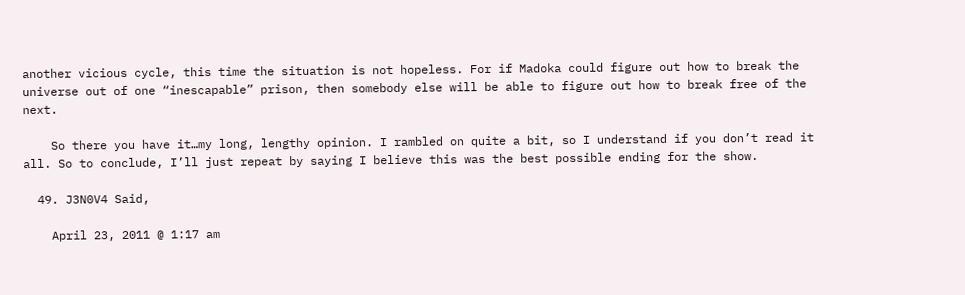another vicious cycle, this time the situation is not hopeless. For if Madoka could figure out how to break the universe out of one “inescapable” prison, then somebody else will be able to figure out how to break free of the next.

    So there you have it…my long, lengthy opinion. I rambled on quite a bit, so I understand if you don’t read it all. So to conclude, I’ll just repeat by saying I believe this was the best possible ending for the show.

  49. J3N0V4 Said,

    April 23, 2011 @ 1:17 am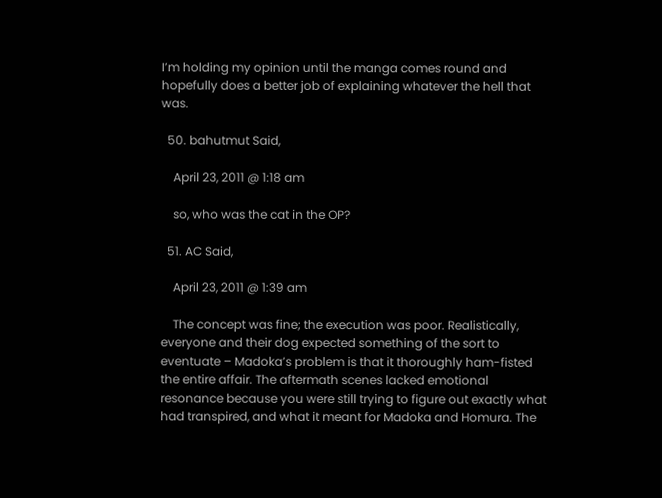I’m holding my opinion until the manga comes round and hopefully does a better job of explaining whatever the hell that was.

  50. bahutmut Said,

    April 23, 2011 @ 1:18 am

    so, who was the cat in the OP?

  51. AC Said,

    April 23, 2011 @ 1:39 am

    The concept was fine; the execution was poor. Realistically, everyone and their dog expected something of the sort to eventuate – Madoka’s problem is that it thoroughly ham-fisted the entire affair. The aftermath scenes lacked emotional resonance because you were still trying to figure out exactly what had transpired, and what it meant for Madoka and Homura. The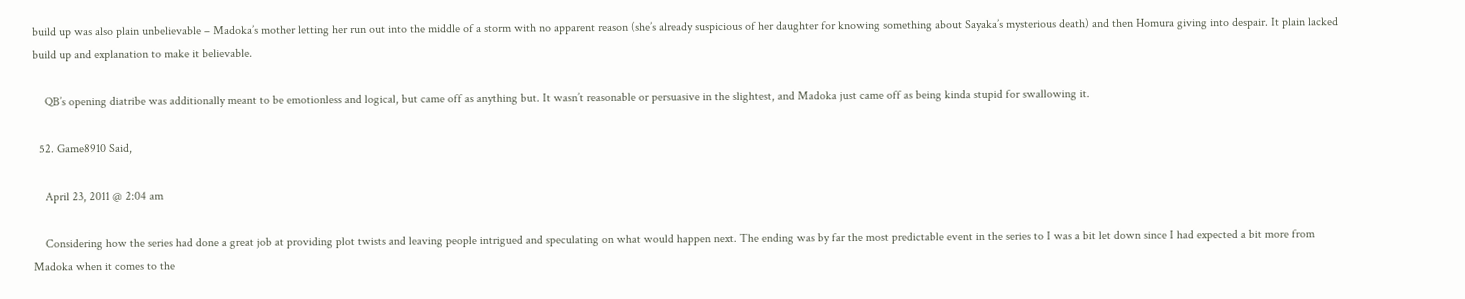build up was also plain unbelievable – Madoka’s mother letting her run out into the middle of a storm with no apparent reason (she’s already suspicious of her daughter for knowing something about Sayaka’s mysterious death) and then Homura giving into despair. It plain lacked build up and explanation to make it believable.

    QB’s opening diatribe was additionally meant to be emotionless and logical, but came off as anything but. It wasn’t reasonable or persuasive in the slightest, and Madoka just came off as being kinda stupid for swallowing it.

  52. Game8910 Said,

    April 23, 2011 @ 2:04 am

    Considering how the series had done a great job at providing plot twists and leaving people intrigued and speculating on what would happen next. The ending was by far the most predictable event in the series to I was a bit let down since I had expected a bit more from Madoka when it comes to the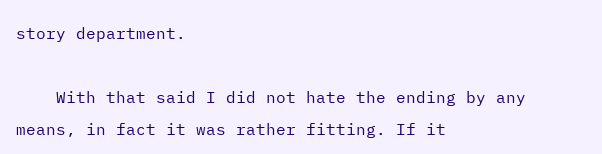story department.

    With that said I did not hate the ending by any means, in fact it was rather fitting. If it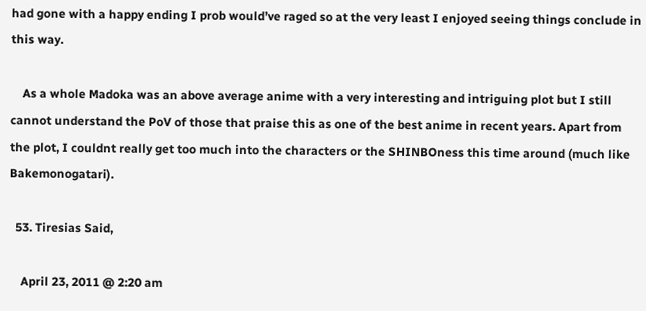had gone with a happy ending I prob would’ve raged so at the very least I enjoyed seeing things conclude in this way.

    As a whole Madoka was an above average anime with a very interesting and intriguing plot but I still cannot understand the PoV of those that praise this as one of the best anime in recent years. Apart from the plot, I couldnt really get too much into the characters or the SHINBOness this time around (much like Bakemonogatari).

  53. Tiresias Said,

    April 23, 2011 @ 2:20 am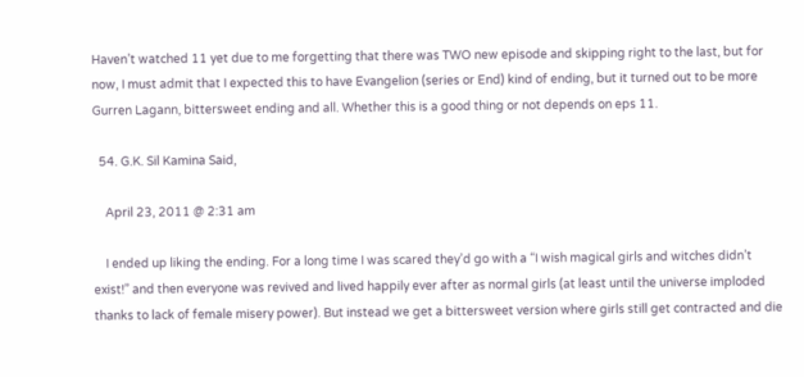Haven’t watched 11 yet due to me forgetting that there was TWO new episode and skipping right to the last, but for now, I must admit that I expected this to have Evangelion (series or End) kind of ending, but it turned out to be more Gurren Lagann, bittersweet ending and all. Whether this is a good thing or not depends on eps 11.

  54. G.K. Sil Kamina Said,

    April 23, 2011 @ 2:31 am

    I ended up liking the ending. For a long time I was scared they’d go with a “I wish magical girls and witches didn’t exist!” and then everyone was revived and lived happily ever after as normal girls (at least until the universe imploded thanks to lack of female misery power). But instead we get a bittersweet version where girls still get contracted and die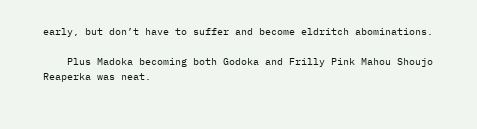early, but don’t have to suffer and become eldritch abominations.

    Plus Madoka becoming both Godoka and Frilly Pink Mahou Shoujo Reaperka was neat.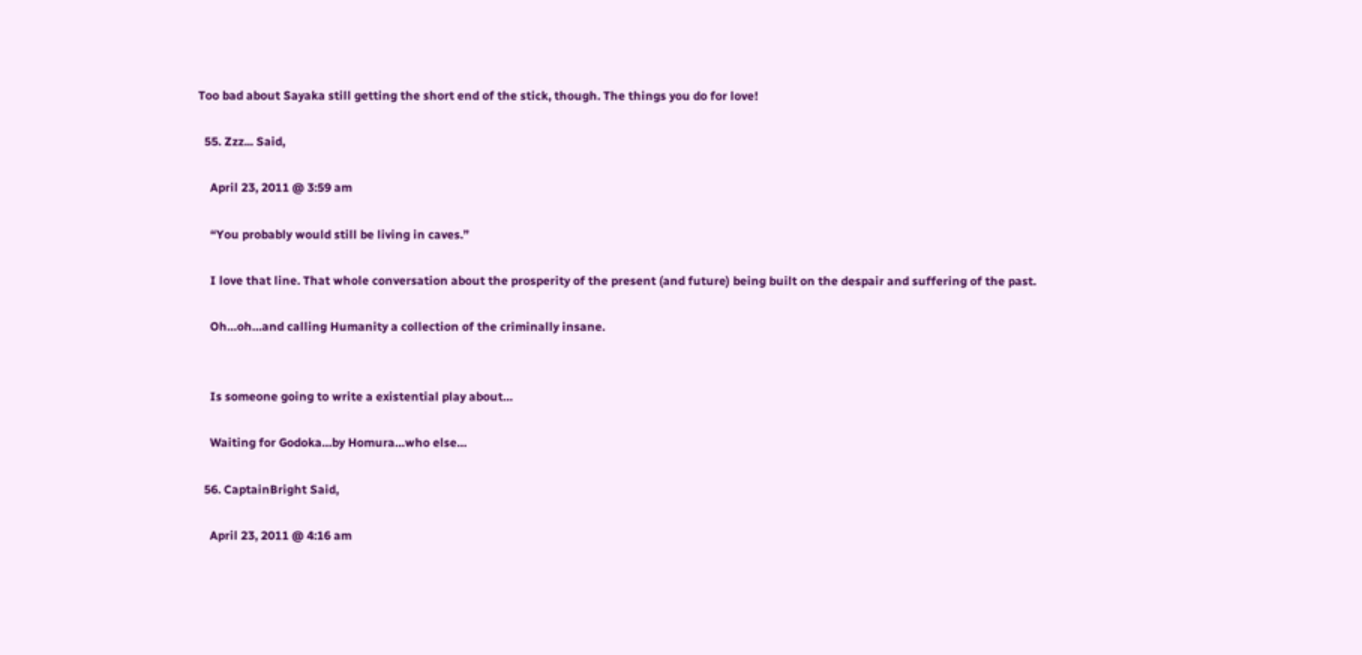Too bad about Sayaka still getting the short end of the stick, though. The things you do for love!

  55. Zzz... Said,

    April 23, 2011 @ 3:59 am

    “You probably would still be living in caves.”

    I love that line. That whole conversation about the prosperity of the present (and future) being built on the despair and suffering of the past.

    Oh…oh…and calling Humanity a collection of the criminally insane.


    Is someone going to write a existential play about…

    Waiting for Godoka…by Homura…who else…

  56. CaptainBright Said,

    April 23, 2011 @ 4:16 am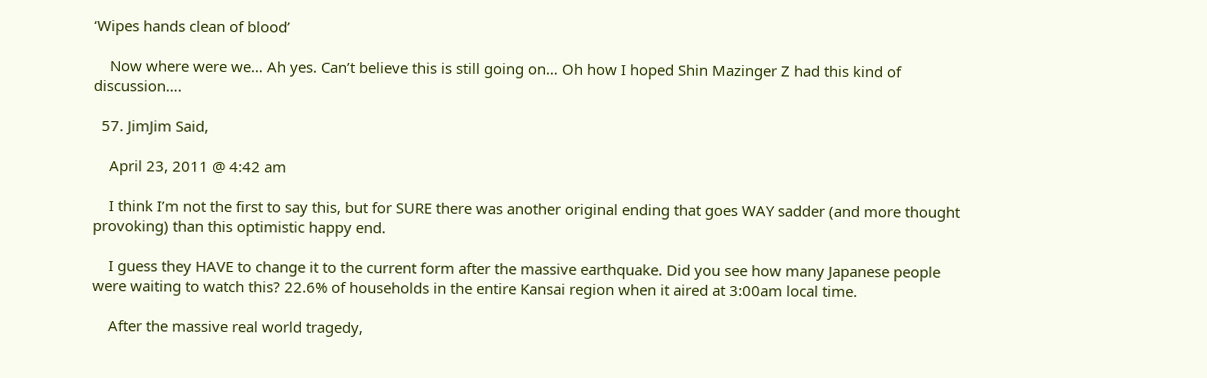‘Wipes hands clean of blood’

    Now where were we… Ah yes. Can’t believe this is still going on… Oh how I hoped Shin Mazinger Z had this kind of discussion….

  57. JimJim Said,

    April 23, 2011 @ 4:42 am

    I think I’m not the first to say this, but for SURE there was another original ending that goes WAY sadder (and more thought provoking) than this optimistic happy end.

    I guess they HAVE to change it to the current form after the massive earthquake. Did you see how many Japanese people were waiting to watch this? 22.6% of households in the entire Kansai region when it aired at 3:00am local time.

    After the massive real world tragedy,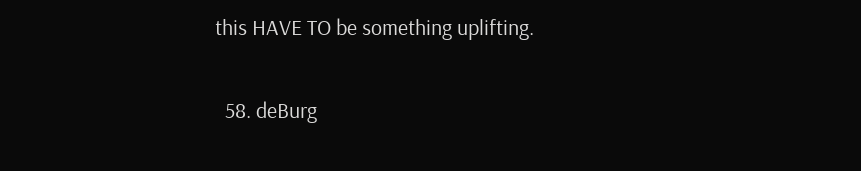this HAVE TO be something uplifting.

  58. deBurg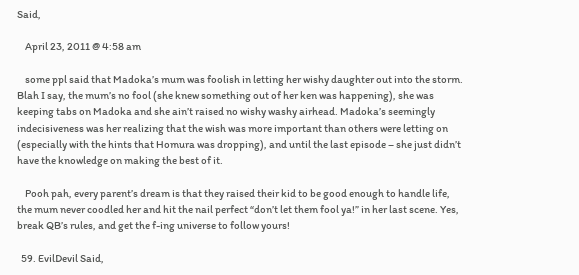Said,

    April 23, 2011 @ 4:58 am

    some ppl said that Madoka’s mum was foolish in letting her wishy daughter out into the storm. Blah I say, the mum’s no fool (she knew something out of her ken was happening), she was keeping tabs on Madoka and she ain’t raised no wishy washy airhead. Madoka’s seemingly indecisiveness was her realizing that the wish was more important than others were letting on (especially with the hints that Homura was dropping), and until the last episode – she just didn’t have the knowledge on making the best of it.

    Pooh pah, every parent’s dream is that they raised their kid to be good enough to handle life, the mum never coodled her and hit the nail perfect “don’t let them fool ya!” in her last scene. Yes, break QB’s rules, and get the f-ing universe to follow yours!

  59. EvilDevil Said,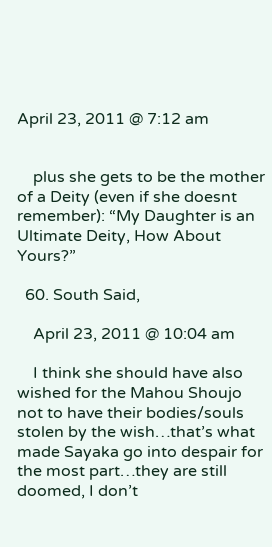April 23, 2011 @ 7:12 am


    plus she gets to be the mother of a Deity (even if she doesnt remember): “My Daughter is an Ultimate Deity, How About Yours?”

  60. South Said,

    April 23, 2011 @ 10:04 am

    I think she should have also wished for the Mahou Shoujo not to have their bodies/souls stolen by the wish…that’s what made Sayaka go into despair for the most part…they are still doomed, I don’t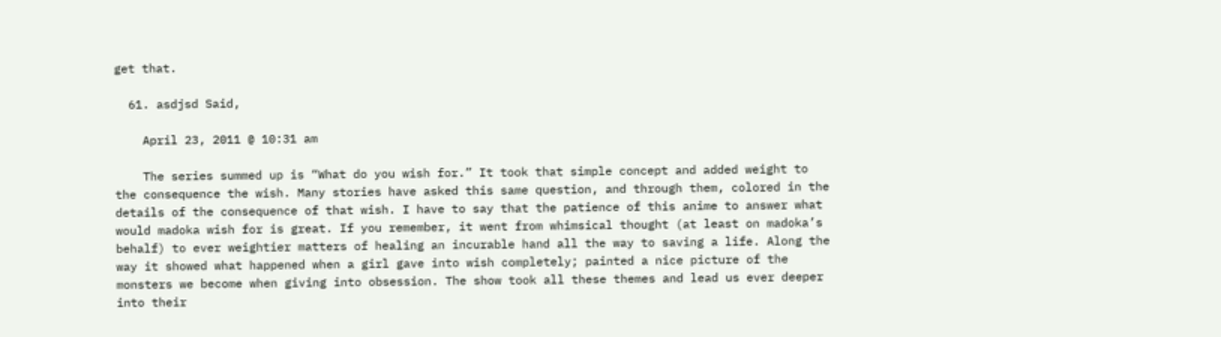get that.

  61. asdjsd Said,

    April 23, 2011 @ 10:31 am

    The series summed up is “What do you wish for.” It took that simple concept and added weight to the consequence the wish. Many stories have asked this same question, and through them, colored in the details of the consequence of that wish. I have to say that the patience of this anime to answer what would madoka wish for is great. If you remember, it went from whimsical thought (at least on madoka’s behalf) to ever weightier matters of healing an incurable hand all the way to saving a life. Along the way it showed what happened when a girl gave into wish completely; painted a nice picture of the monsters we become when giving into obsession. The show took all these themes and lead us ever deeper into their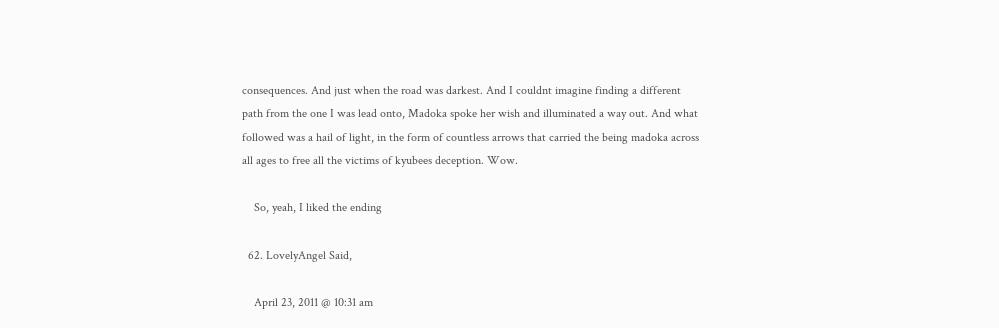consequences. And just when the road was darkest. And I couldnt imagine finding a different path from the one I was lead onto, Madoka spoke her wish and illuminated a way out. And what followed was a hail of light, in the form of countless arrows that carried the being madoka across all ages to free all the victims of kyubees deception. Wow.

    So, yeah, I liked the ending

  62. LovelyAngel Said,

    April 23, 2011 @ 10:31 am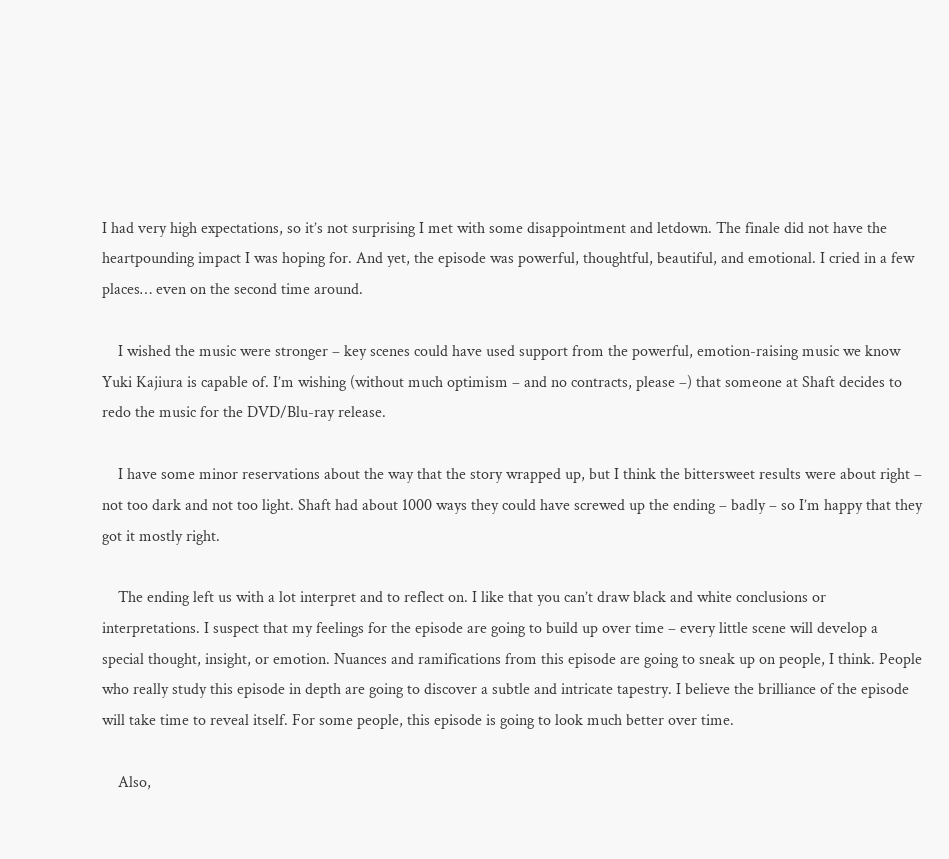I had very high expectations, so it’s not surprising I met with some disappointment and letdown. The finale did not have the heartpounding impact I was hoping for. And yet, the episode was powerful, thoughtful, beautiful, and emotional. I cried in a few places… even on the second time around.

    I wished the music were stronger – key scenes could have used support from the powerful, emotion-raising music we know Yuki Kajiura is capable of. I’m wishing (without much optimism – and no contracts, please –) that someone at Shaft decides to redo the music for the DVD/Blu-ray release.

    I have some minor reservations about the way that the story wrapped up, but I think the bittersweet results were about right – not too dark and not too light. Shaft had about 1000 ways they could have screwed up the ending – badly – so I’m happy that they got it mostly right.

    The ending left us with a lot interpret and to reflect on. I like that you can’t draw black and white conclusions or interpretations. I suspect that my feelings for the episode are going to build up over time – every little scene will develop a special thought, insight, or emotion. Nuances and ramifications from this episode are going to sneak up on people, I think. People who really study this episode in depth are going to discover a subtle and intricate tapestry. I believe the brilliance of the episode will take time to reveal itself. For some people, this episode is going to look much better over time.

    Also,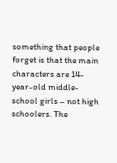something that people forget is that the main characters are 14-year-old middle-school girls – not high schoolers. The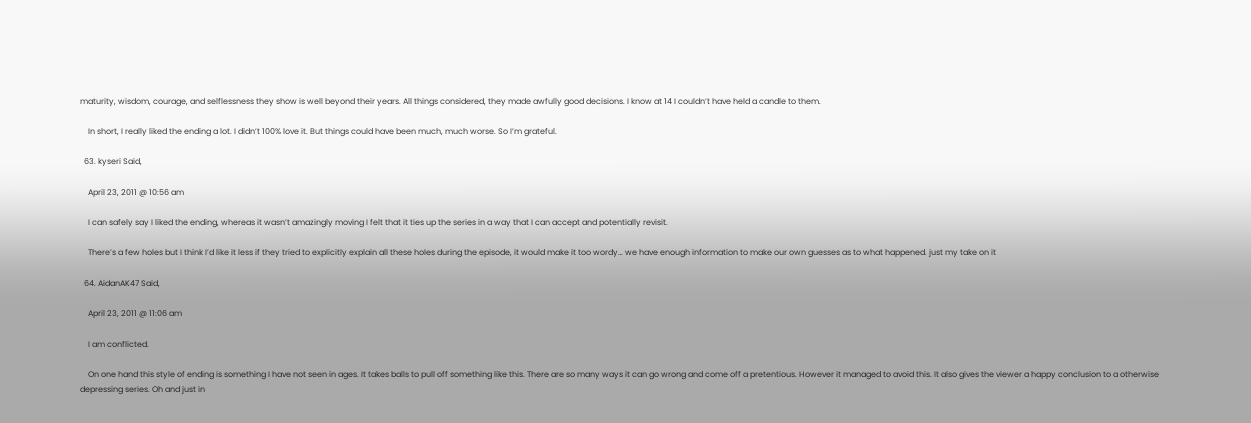maturity, wisdom, courage, and selflessness they show is well beyond their years. All things considered, they made awfully good decisions. I know at 14 I couldn’t have held a candle to them.

    In short, I really liked the ending a lot. I didn’t 100% love it. But things could have been much, much worse. So I’m grateful.

  63. kyseri Said,

    April 23, 2011 @ 10:56 am

    I can safely say I liked the ending, whereas it wasn’t amazingly moving I felt that it ties up the series in a way that I can accept and potentially revisit.

    There’s a few holes but I think I’d like it less if they tried to explicitly explain all these holes during the episode, it would make it too wordy… we have enough information to make our own guesses as to what happened. just my take on it

  64. AidanAK47 Said,

    April 23, 2011 @ 11:06 am

    I am conflicted.

    On one hand this style of ending is something I have not seen in ages. It takes balls to pull off something like this. There are so many ways it can go wrong and come off a pretentious. However it managed to avoid this. It also gives the viewer a happy conclusion to a otherwise depressing series. Oh and just in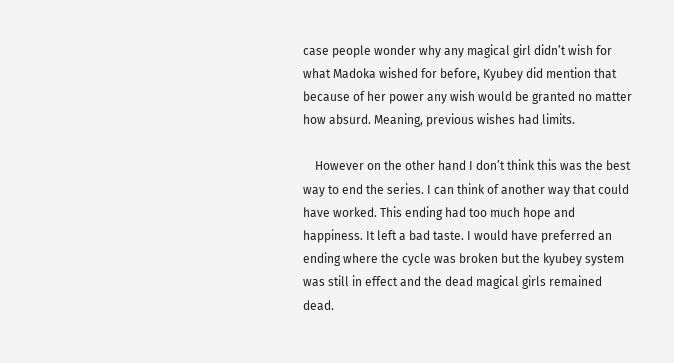case people wonder why any magical girl didn’t wish for what Madoka wished for before, Kyubey did mention that because of her power any wish would be granted no matter how absurd. Meaning, previous wishes had limits.

    However on the other hand I don’t think this was the best way to end the series. I can think of another way that could have worked. This ending had too much hope and happiness. It left a bad taste. I would have preferred an ending where the cycle was broken but the kyubey system was still in effect and the dead magical girls remained dead.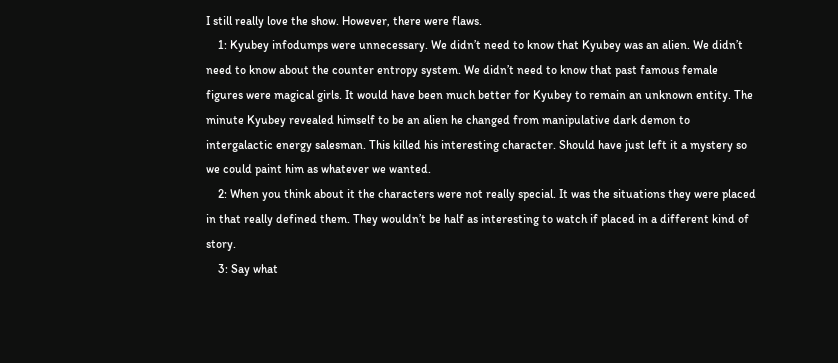I still really love the show. However, there were flaws.
    1: Kyubey infodumps were unnecessary. We didn’t need to know that Kyubey was an alien. We didn’t need to know about the counter entropy system. We didn’t need to know that past famous female figures were magical girls. It would have been much better for Kyubey to remain an unknown entity. The minute Kyubey revealed himself to be an alien he changed from manipulative dark demon to intergalactic energy salesman. This killed his interesting character. Should have just left it a mystery so we could paint him as whatever we wanted.
    2: When you think about it the characters were not really special. It was the situations they were placed in that really defined them. They wouldn’t be half as interesting to watch if placed in a different kind of story.
    3: Say what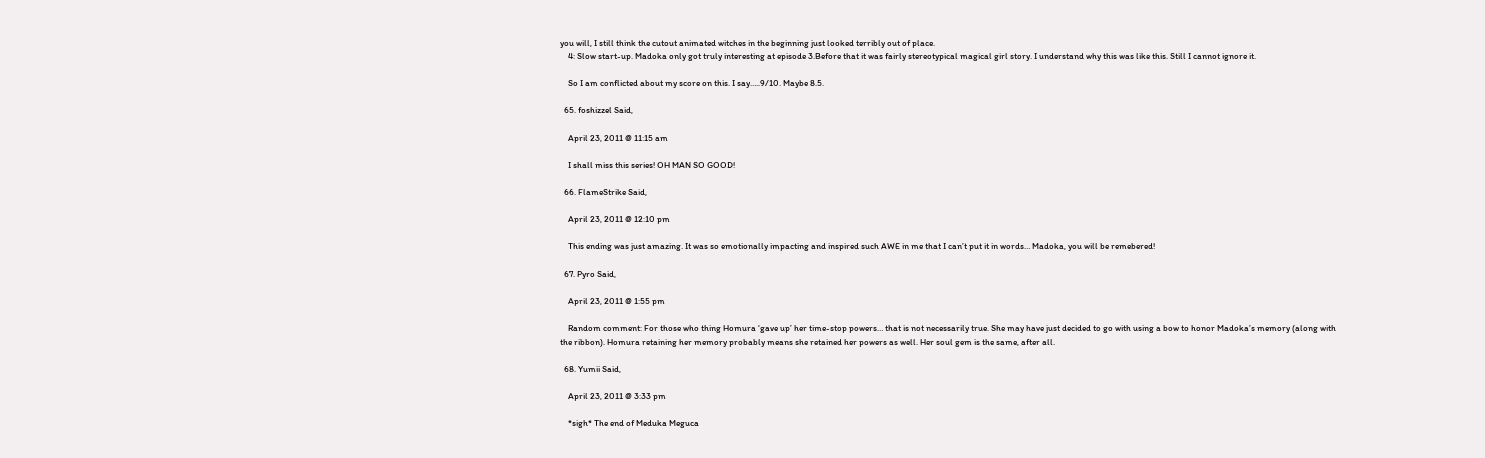you will, I still think the cutout animated witches in the beginning just looked terribly out of place.
    4: Slow start-up. Madoka only got truly interesting at episode 3.Before that it was fairly stereotypical magical girl story. I understand why this was like this. Still I cannot ignore it.

    So I am conflicted about my score on this. I say…..9/10. Maybe 8.5.

  65. foshizzel Said,

    April 23, 2011 @ 11:15 am

    I shall miss this series! OH MAN SO GOOD!

  66. FlameStrike Said,

    April 23, 2011 @ 12:10 pm

    This ending was just amazing. It was so emotionally impacting and inspired such AWE in me that I can’t put it in words… Madoka, you will be remebered!

  67. Pyro Said,

    April 23, 2011 @ 1:55 pm

    Random comment: For those who thing Homura ‘gave up’ her time-stop powers… that is not necessarily true. She may have just decided to go with using a bow to honor Madoka’s memory (along with the ribbon). Homura retaining her memory probably means she retained her powers as well. Her soul gem is the same, after all.

  68. Yumii Said,

    April 23, 2011 @ 3:33 pm

    *sigh* The end of Meduka Meguca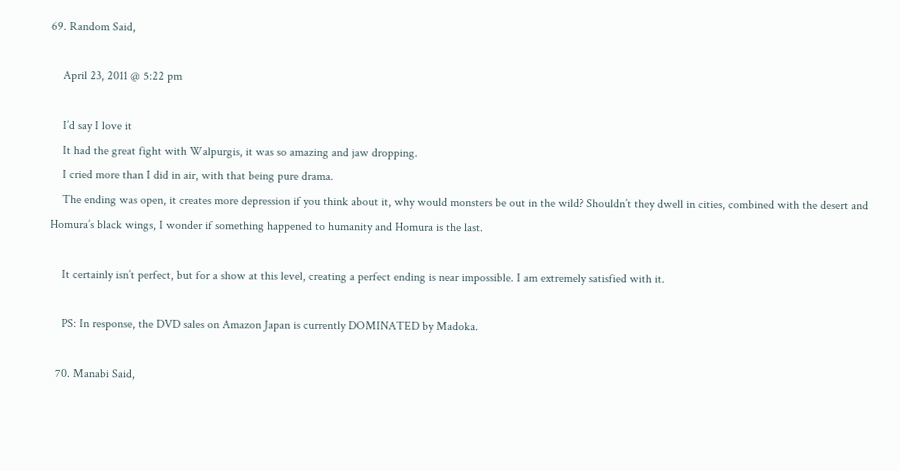69. Random Said,

    April 23, 2011 @ 5:22 pm

    I’d say I love it
    It had the great fight with Walpurgis, it was so amazing and jaw dropping.
    I cried more than I did in air, with that being pure drama.
    The ending was open, it creates more depression if you think about it, why would monsters be out in the wild? Shouldn’t they dwell in cities, combined with the desert and Homura’s black wings, I wonder if something happened to humanity and Homura is the last.

    It certainly isn’t perfect, but for a show at this level, creating a perfect ending is near impossible. I am extremely satisfied with it.

    PS: In response, the DVD sales on Amazon Japan is currently DOMINATED by Madoka.

  70. Manabi Said,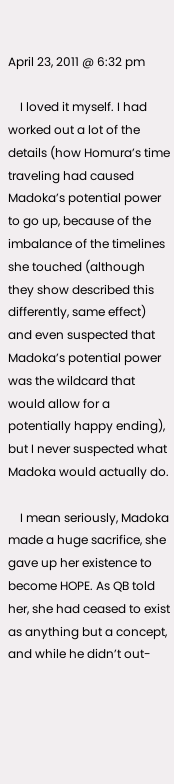April 23, 2011 @ 6:32 pm

    I loved it myself. I had worked out a lot of the details (how Homura’s time traveling had caused Madoka’s potential power to go up, because of the imbalance of the timelines she touched (although they show described this differently, same effect) and even suspected that Madoka’s potential power was the wildcard that would allow for a potentially happy ending), but I never suspected what Madoka would actually do.

    I mean seriously, Madoka made a huge sacrifice, she gave up her existence to become HOPE. As QB told her, she had ceased to exist as anything but a concept, and while he didn’t out-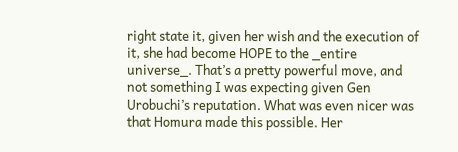right state it, given her wish and the execution of it, she had become HOPE to the _entire universe_. That’s a pretty powerful move, and not something I was expecting given Gen Urobuchi’s reputation. What was even nicer was that Homura made this possible. Her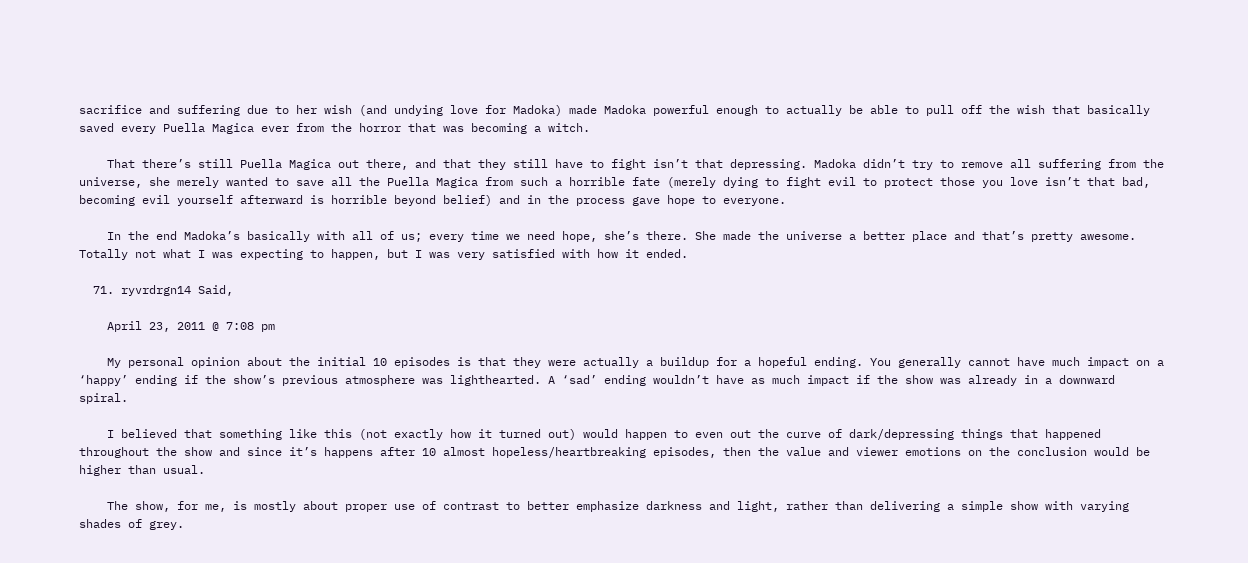sacrifice and suffering due to her wish (and undying love for Madoka) made Madoka powerful enough to actually be able to pull off the wish that basically saved every Puella Magica ever from the horror that was becoming a witch.

    That there’s still Puella Magica out there, and that they still have to fight isn’t that depressing. Madoka didn’t try to remove all suffering from the universe, she merely wanted to save all the Puella Magica from such a horrible fate (merely dying to fight evil to protect those you love isn’t that bad, becoming evil yourself afterward is horrible beyond belief) and in the process gave hope to everyone.

    In the end Madoka’s basically with all of us; every time we need hope, she’s there. She made the universe a better place and that’s pretty awesome. Totally not what I was expecting to happen, but I was very satisfied with how it ended.

  71. ryvrdrgn14 Said,

    April 23, 2011 @ 7:08 pm

    My personal opinion about the initial 10 episodes is that they were actually a buildup for a hopeful ending. You generally cannot have much impact on a ‘happy’ ending if the show’s previous atmosphere was lighthearted. A ‘sad’ ending wouldn’t have as much impact if the show was already in a downward spiral.

    I believed that something like this (not exactly how it turned out) would happen to even out the curve of dark/depressing things that happened throughout the show and since it’s happens after 10 almost hopeless/heartbreaking episodes, then the value and viewer emotions on the conclusion would be higher than usual.

    The show, for me, is mostly about proper use of contrast to better emphasize darkness and light, rather than delivering a simple show with varying shades of grey.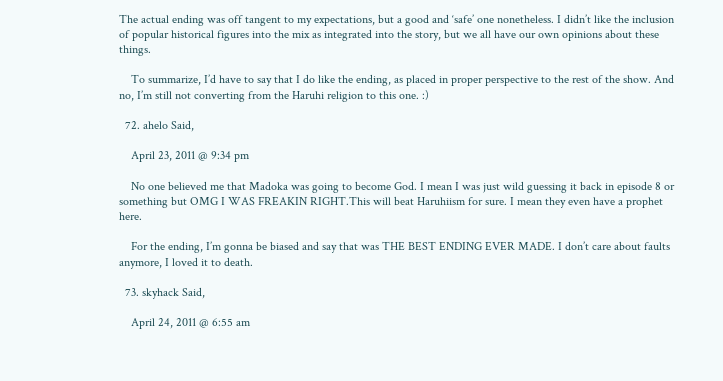The actual ending was off tangent to my expectations, but a good and ‘safe’ one nonetheless. I didn’t like the inclusion of popular historical figures into the mix as integrated into the story, but we all have our own opinions about these things.

    To summarize, I’d have to say that I do like the ending, as placed in proper perspective to the rest of the show. And no, I’m still not converting from the Haruhi religion to this one. :)

  72. ahelo Said,

    April 23, 2011 @ 9:34 pm

    No one believed me that Madoka was going to become God. I mean I was just wild guessing it back in episode 8 or something but OMG I WAS FREAKIN RIGHT.This will beat Haruhiism for sure. I mean they even have a prophet here.

    For the ending, I’m gonna be biased and say that was THE BEST ENDING EVER MADE. I don’t care about faults anymore, I loved it to death.

  73. skyhack Said,

    April 24, 2011 @ 6:55 am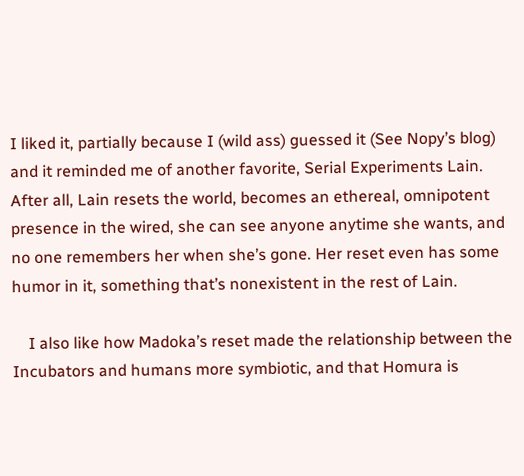I liked it, partially because I (wild ass) guessed it (See Nopy’s blog) and it reminded me of another favorite, Serial Experiments Lain. After all, Lain resets the world, becomes an ethereal, omnipotent presence in the wired, she can see anyone anytime she wants, and no one remembers her when she’s gone. Her reset even has some humor in it, something that’s nonexistent in the rest of Lain.

    I also like how Madoka’s reset made the relationship between the Incubators and humans more symbiotic, and that Homura is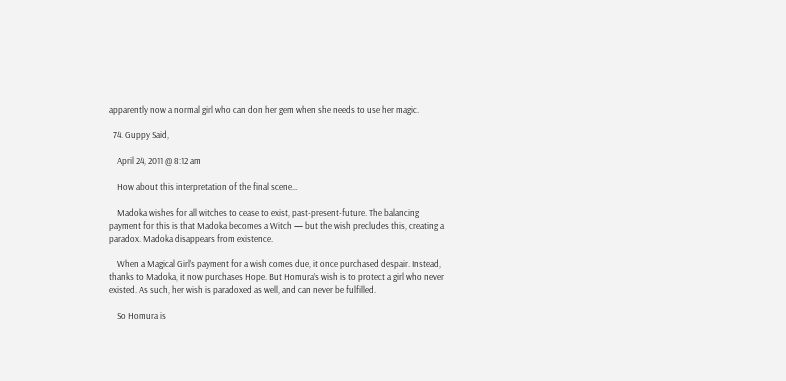apparently now a normal girl who can don her gem when she needs to use her magic.

  74. Guppy Said,

    April 24, 2011 @ 8:12 am

    How about this interpretation of the final scene…

    Madoka wishes for all witches to cease to exist, past-present-future. The balancing payment for this is that Madoka becomes a Witch — but the wish precludes this, creating a paradox. Madoka disappears from existence.

    When a Magical Girl’s payment for a wish comes due, it once purchased despair. Instead, thanks to Madoka, it now purchases Hope. But Homura’s wish is to protect a girl who never existed. As such, her wish is paradoxed as well, and can never be fulfilled.

    So Homura is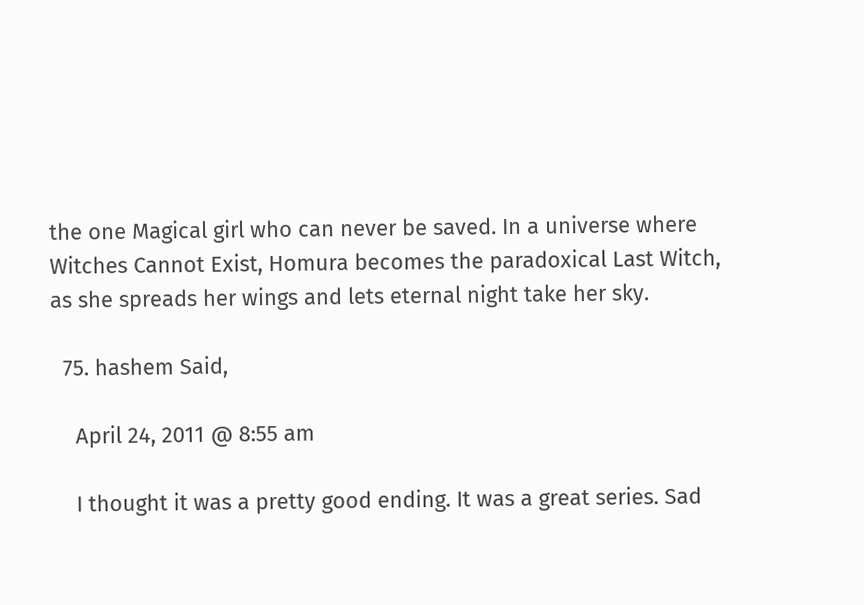the one Magical girl who can never be saved. In a universe where Witches Cannot Exist, Homura becomes the paradoxical Last Witch, as she spreads her wings and lets eternal night take her sky.

  75. hashem Said,

    April 24, 2011 @ 8:55 am

    I thought it was a pretty good ending. It was a great series. Sad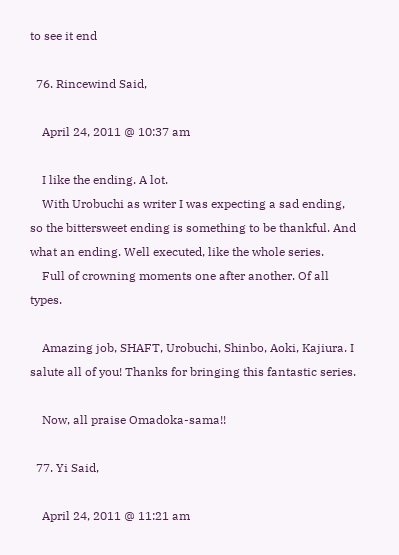to see it end

  76. Rincewind Said,

    April 24, 2011 @ 10:37 am

    I like the ending. A lot.
    With Urobuchi as writer I was expecting a sad ending, so the bittersweet ending is something to be thankful. And what an ending. Well executed, like the whole series.
    Full of crowning moments one after another. Of all types.

    Amazing job, SHAFT, Urobuchi, Shinbo, Aoki, Kajiura. I salute all of you! Thanks for bringing this fantastic series.

    Now, all praise Omadoka-sama!!

  77. Yi Said,

    April 24, 2011 @ 11:21 am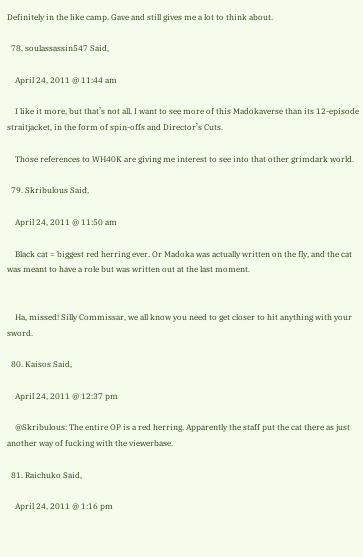Definitely in the like camp. Gave and still gives me a lot to think about.

  78. soulassassin547 Said,

    April 24, 2011 @ 11:44 am

    I like it more, but that’s not all. I want to see more of this Madokaverse than its 12-episode straitjacket, in the form of spin-offs and Director’s Cuts.

    Those references to WH40K are giving me interest to see into that other grimdark world.

  79. Skribulous Said,

    April 24, 2011 @ 11:50 am

    Black cat = biggest red herring ever. Or Madoka was actually written on the fly, and the cat was meant to have a role but was written out at the last moment.


    Ha, missed! Silly Commissar, we all know you need to get closer to hit anything with your sword.

  80. Kaisos Said,

    April 24, 2011 @ 12:37 pm

    @Skribulous: The entire OP is a red herring. Apparently the staff put the cat there as just another way of fucking with the viewerbase.

  81. Raichuko Said,

    April 24, 2011 @ 1:16 pm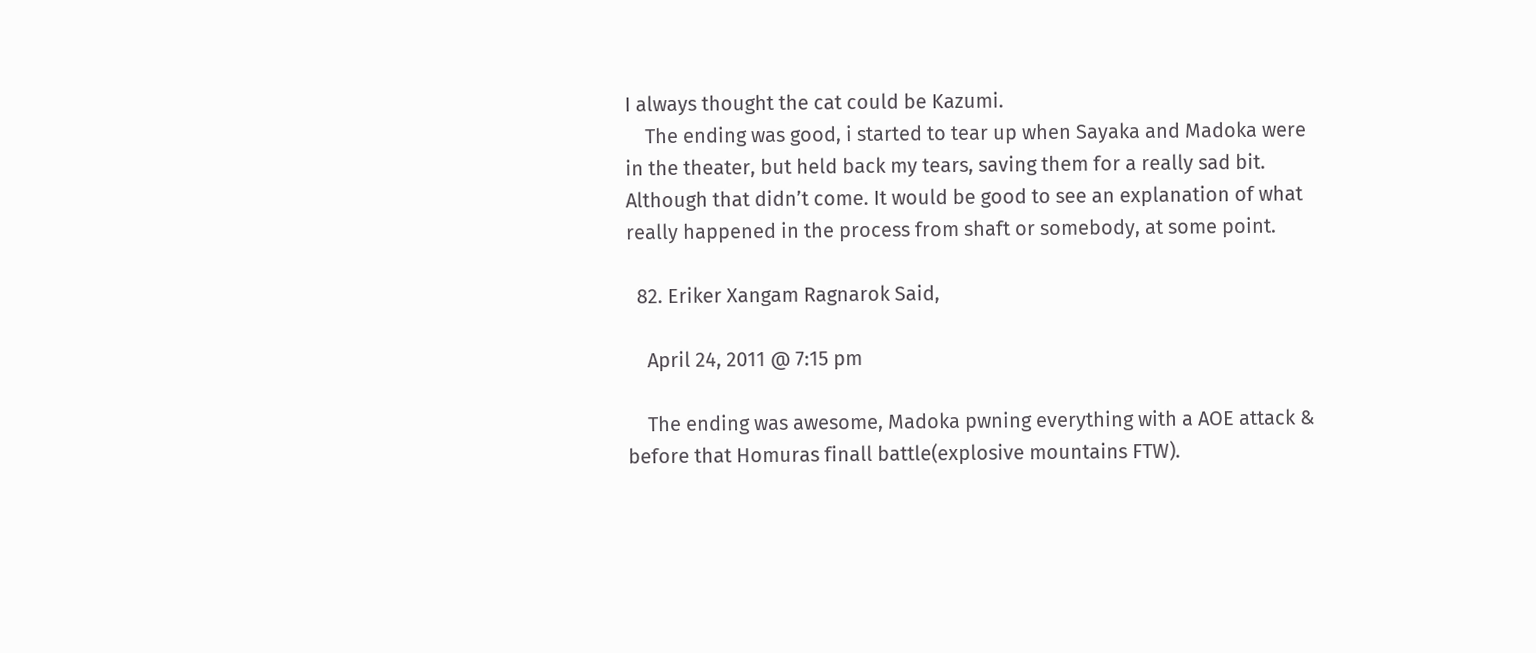I always thought the cat could be Kazumi.
    The ending was good, i started to tear up when Sayaka and Madoka were in the theater, but held back my tears, saving them for a really sad bit. Although that didn’t come. It would be good to see an explanation of what really happened in the process from shaft or somebody, at some point.

  82. Eriker Xangam Ragnarok Said,

    April 24, 2011 @ 7:15 pm

    The ending was awesome, Madoka pwning everything with a AOE attack & before that Homuras finall battle(explosive mountains FTW).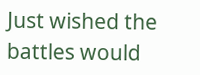Just wished the battles would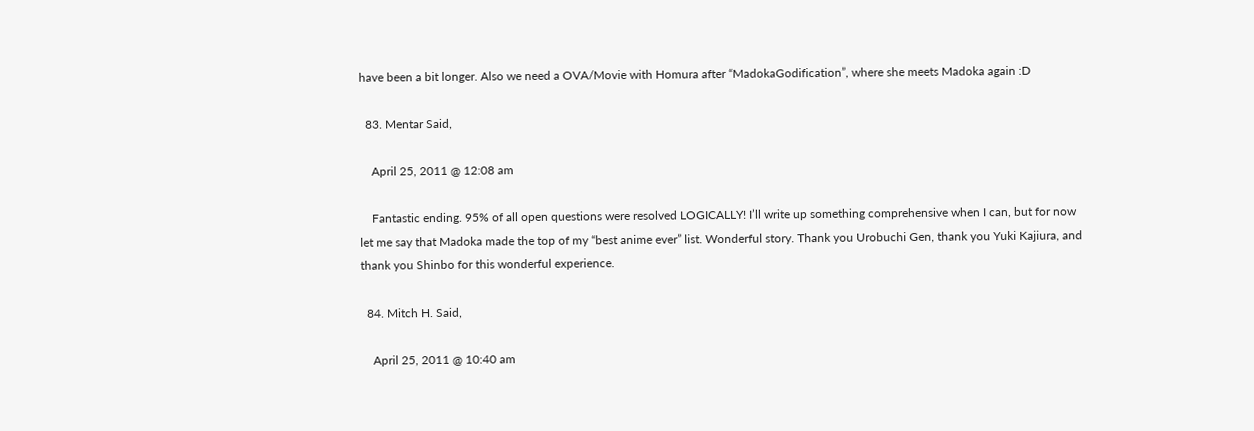have been a bit longer. Also we need a OVA/Movie with Homura after “MadokaGodification”, where she meets Madoka again :D

  83. Mentar Said,

    April 25, 2011 @ 12:08 am

    Fantastic ending. 95% of all open questions were resolved LOGICALLY! I’ll write up something comprehensive when I can, but for now let me say that Madoka made the top of my “best anime ever” list. Wonderful story. Thank you Urobuchi Gen, thank you Yuki Kajiura, and thank you Shinbo for this wonderful experience.

  84. Mitch H. Said,

    April 25, 2011 @ 10:40 am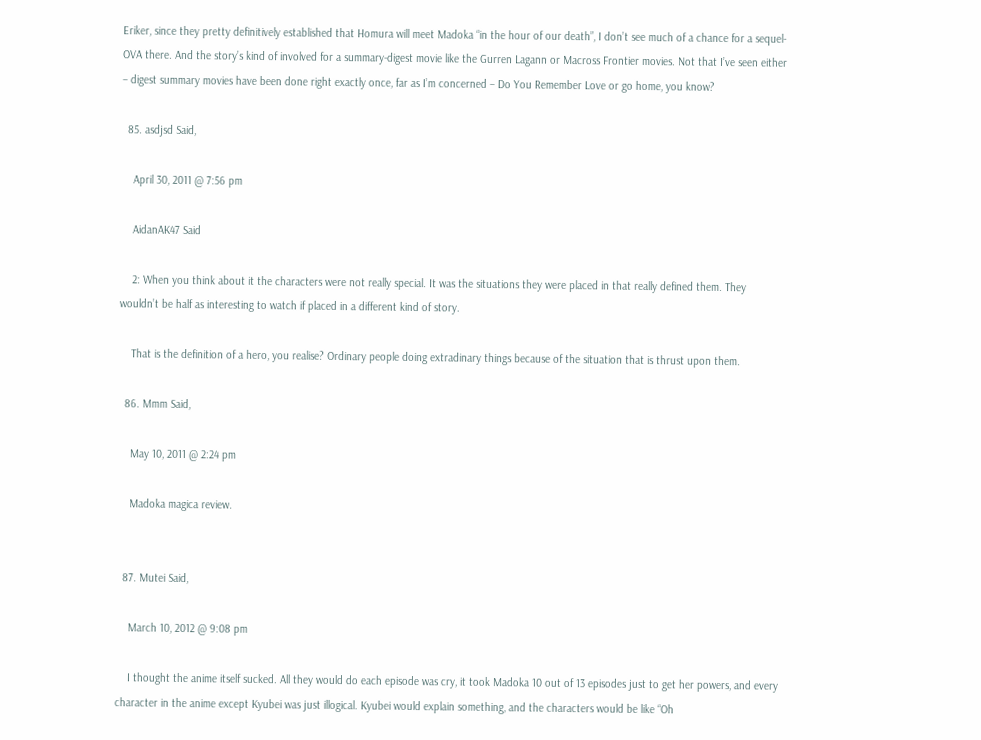Eriker, since they pretty definitively established that Homura will meet Madoka “in the hour of our death”, I don’t see much of a chance for a sequel-OVA there. And the story’s kind of involved for a summary-digest movie like the Gurren Lagann or Macross Frontier movies. Not that I’ve seen either – digest summary movies have been done right exactly once, far as I’m concerned – Do You Remember Love or go home, you know?

  85. asdjsd Said,

    April 30, 2011 @ 7:56 pm

    AidanAK47 Said

    2: When you think about it the characters were not really special. It was the situations they were placed in that really defined them. They wouldn’t be half as interesting to watch if placed in a different kind of story.

    That is the definition of a hero, you realise? Ordinary people doing extradinary things because of the situation that is thrust upon them.

  86. Mmm Said,

    May 10, 2011 @ 2:24 pm

    Madoka magica review.


  87. Mutei Said,

    March 10, 2012 @ 9:08 pm

    I thought the anime itself sucked. All they would do each episode was cry, it took Madoka 10 out of 13 episodes just to get her powers, and every character in the anime except Kyubei was just illogical. Kyubei would explain something, and the characters would be like “Oh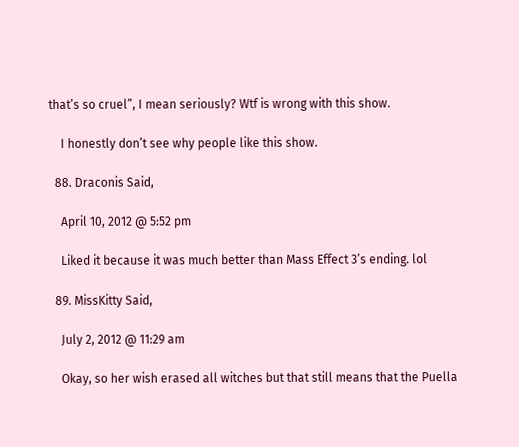that’s so cruel”, I mean seriously? Wtf is wrong with this show.

    I honestly don’t see why people like this show.

  88. Draconis Said,

    April 10, 2012 @ 5:52 pm

    Liked it because it was much better than Mass Effect 3’s ending. lol

  89. MissKitty Said,

    July 2, 2012 @ 11:29 am

    Okay, so her wish erased all witches but that still means that the Puella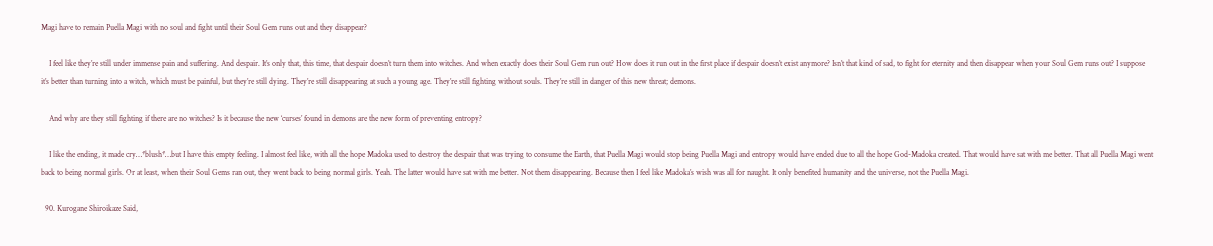Magi have to remain Puella Magi with no soul and fight until their Soul Gem runs out and they disappear?

    I feel like they’re still under immense pain and suffering. And despair. It’s only that, this time, that despair doesn’t turn them into witches. And when exactly does their Soul Gem run out? How does it run out in the first place if despair doesn’t exist anymore? Isn’t that kind of sad, to fight for eternity and then disappear when your Soul Gem runs out? I suppose it’s better than turning into a witch, which must be painful, but they’re still dying. They’re still disappearing at such a young age. They’re still fighting without souls. They’re still in danger of this new threat; demons.

    And why are they still fighting if there are no witches? Is it because the new ‘curses’ found in demons are the new form of preventing entropy?

    I like the ending, it made cry…*blush*…but I have this empty feeling. I almost feel like, with all the hope Madoka used to destroy the despair that was trying to consume the Earth, that Puella Magi would stop being Puella Magi and entropy would have ended due to all the hope God-Madoka created. That would have sat with me better. That all Puella Magi went back to being normal girls. Or at least, when their Soul Gems ran out, they went back to being normal girls. Yeah. The latter would have sat with me better. Not them disappearing. Because then I feel like Madoka’s wish was all for naught. It only benefited humanity and the universe, not the Puella Magi.

  90. Kurogane Shiroikaze Said,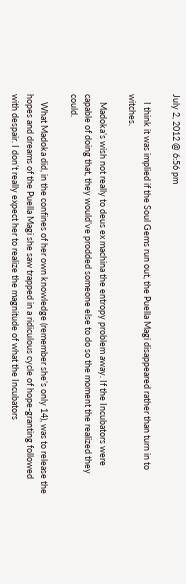July 2, 2012 @ 6:56 pm

    I think it was implied if the Soul Gems run out, the Puella Magi disappeared rather than turn in to witches.

    Madoka’s wish not really to deus ex machina the entropy problem away. If the Incubators were capable of doing that, they would’ve prodded someone else to do so the moment the realized they could.

    What Madoka did, in the confines of her own knowledge (remember she’s only 14), was to release the hopes and dreams of the Puella Magi she saw trapped in a ridiculous cycle of hope-granting followed with despair. I don’t really expect her to realize the magnitude of what the Incubators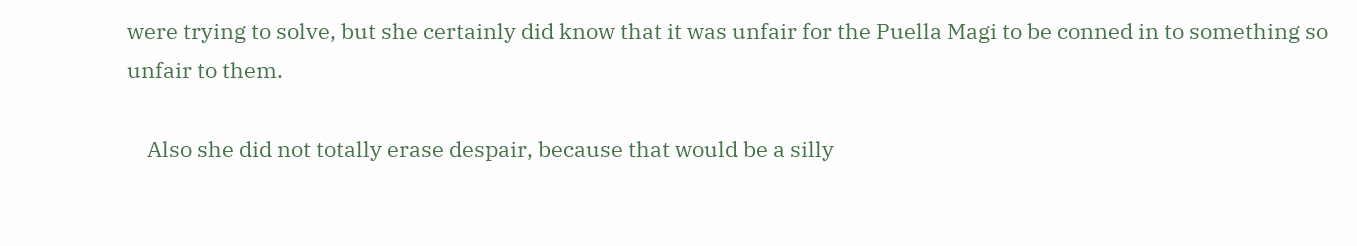were trying to solve, but she certainly did know that it was unfair for the Puella Magi to be conned in to something so unfair to them.

    Also she did not totally erase despair, because that would be a silly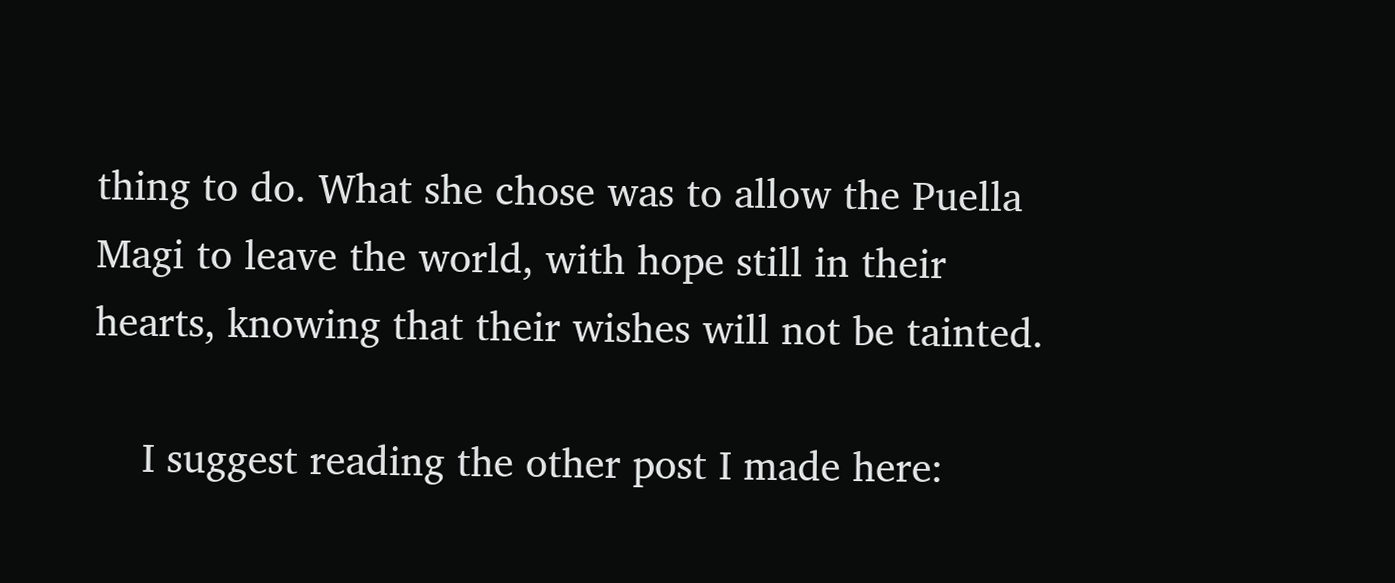thing to do. What she chose was to allow the Puella Magi to leave the world, with hope still in their hearts, knowing that their wishes will not be tainted.

    I suggest reading the other post I made here: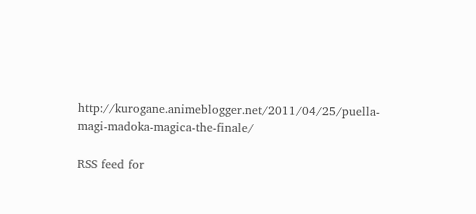http://kurogane.animeblogger.net/2011/04/25/puella-magi-madoka-magica-the-finale/

RSS feed for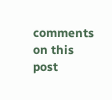comments on this post